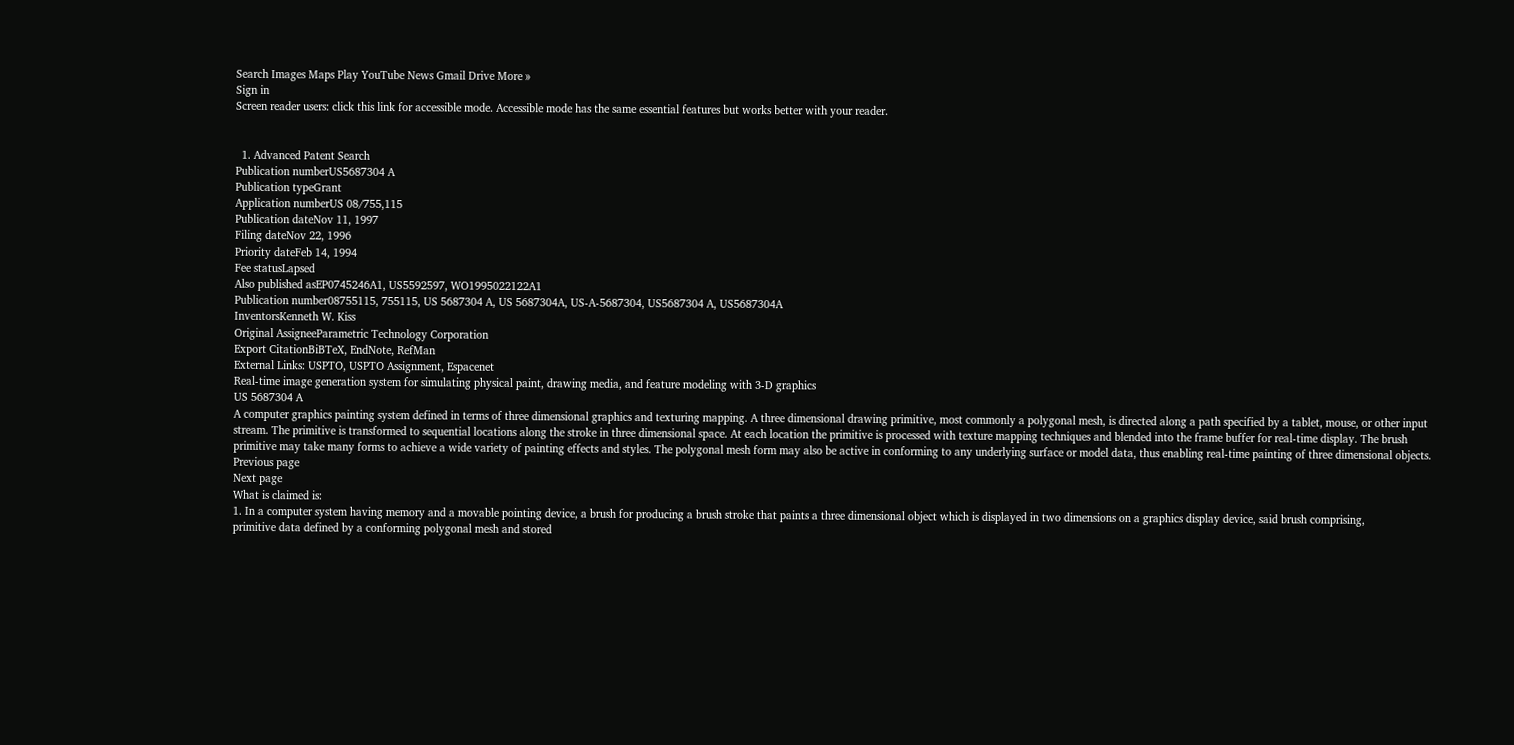Search Images Maps Play YouTube News Gmail Drive More »
Sign in
Screen reader users: click this link for accessible mode. Accessible mode has the same essential features but works better with your reader.


  1. Advanced Patent Search
Publication numberUS5687304 A
Publication typeGrant
Application numberUS 08/755,115
Publication dateNov 11, 1997
Filing dateNov 22, 1996
Priority dateFeb 14, 1994
Fee statusLapsed
Also published asEP0745246A1, US5592597, WO1995022122A1
Publication number08755115, 755115, US 5687304 A, US 5687304A, US-A-5687304, US5687304 A, US5687304A
InventorsKenneth W. Kiss
Original AssigneeParametric Technology Corporation
Export CitationBiBTeX, EndNote, RefMan
External Links: USPTO, USPTO Assignment, Espacenet
Real-time image generation system for simulating physical paint, drawing media, and feature modeling with 3-D graphics
US 5687304 A
A computer graphics painting system defined in terms of three dimensional graphics and texturing mapping. A three dimensional drawing primitive, most commonly a polygonal mesh, is directed along a path specified by a tablet, mouse, or other input stream. The primitive is transformed to sequential locations along the stroke in three dimensional space. At each location the primitive is processed with texture mapping techniques and blended into the frame buffer for real-time display. The brush primitive may take many forms to achieve a wide variety of painting effects and styles. The polygonal mesh form may also be active in conforming to any underlying surface or model data, thus enabling real-time painting of three dimensional objects.
Previous page
Next page
What is claimed is:
1. In a computer system having memory and a movable pointing device, a brush for producing a brush stroke that paints a three dimensional object which is displayed in two dimensions on a graphics display device, said brush comprising,
primitive data defined by a conforming polygonal mesh and stored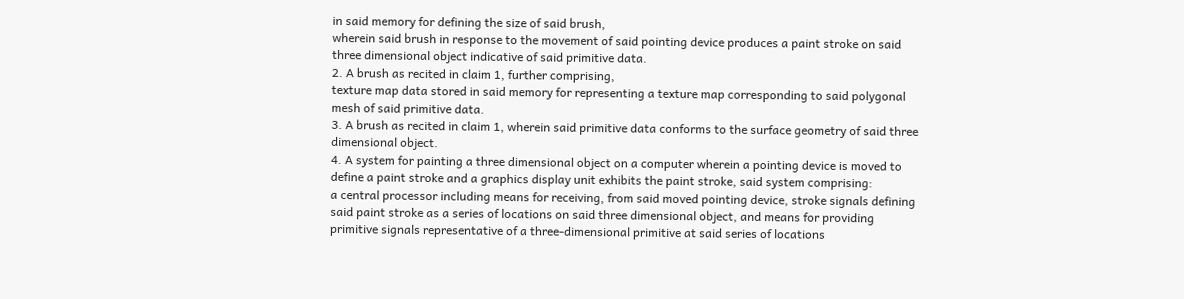in said memory for defining the size of said brush,
wherein said brush in response to the movement of said pointing device produces a paint stroke on said three dimensional object indicative of said primitive data.
2. A brush as recited in claim 1, further comprising,
texture map data stored in said memory for representing a texture map corresponding to said polygonal mesh of said primitive data.
3. A brush as recited in claim 1, wherein said primitive data conforms to the surface geometry of said three dimensional object.
4. A system for painting a three dimensional object on a computer wherein a pointing device is moved to define a paint stroke and a graphics display unit exhibits the paint stroke, said system comprising:
a central processor including means for receiving, from said moved pointing device, stroke signals defining said paint stroke as a series of locations on said three dimensional object, and means for providing primitive signals representative of a three-dimensional primitive at said series of locations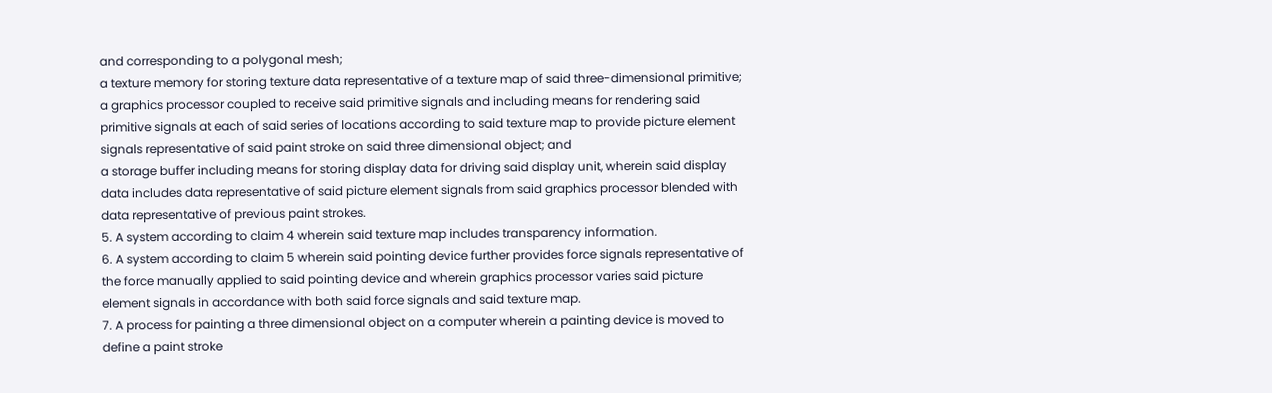and corresponding to a polygonal mesh;
a texture memory for storing texture data representative of a texture map of said three-dimensional primitive;
a graphics processor coupled to receive said primitive signals and including means for rendering said primitive signals at each of said series of locations according to said texture map to provide picture element signals representative of said paint stroke on said three dimensional object; and
a storage buffer including means for storing display data for driving said display unit, wherein said display data includes data representative of said picture element signals from said graphics processor blended with data representative of previous paint strokes.
5. A system according to claim 4 wherein said texture map includes transparency information.
6. A system according to claim 5 wherein said pointing device further provides force signals representative of the force manually applied to said pointing device and wherein graphics processor varies said picture element signals in accordance with both said force signals and said texture map.
7. A process for painting a three dimensional object on a computer wherein a painting device is moved to define a paint stroke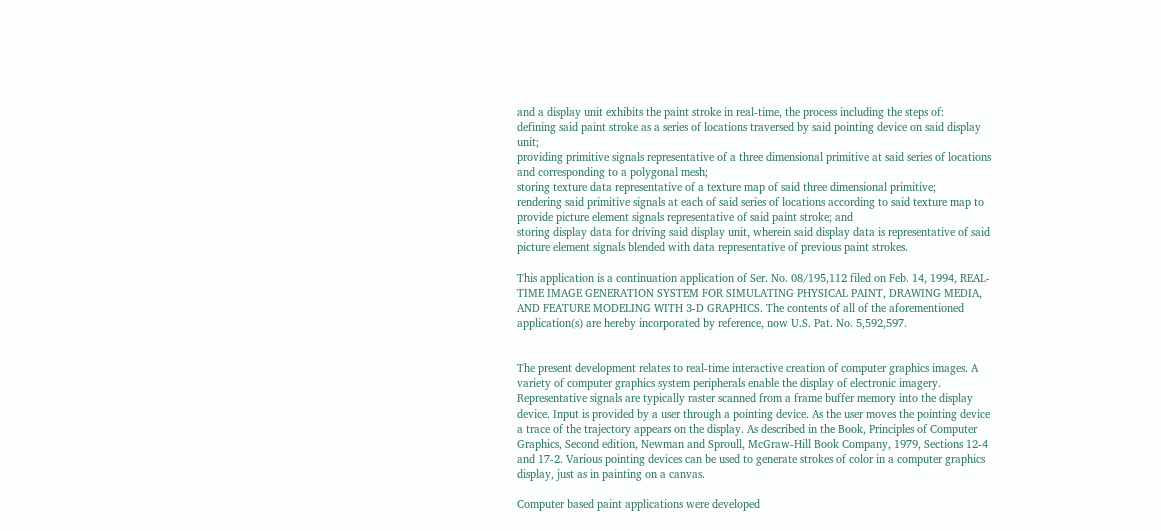and a display unit exhibits the paint stroke in real-time, the process including the steps of:
defining said paint stroke as a series of locations traversed by said pointing device on said display unit;
providing primitive signals representative of a three dimensional primitive at said series of locations and corresponding to a polygonal mesh;
storing texture data representative of a texture map of said three dimensional primitive;
rendering said primitive signals at each of said series of locations according to said texture map to provide picture element signals representative of said paint stroke; and
storing display data for driving said display unit, wherein said display data is representative of said picture element signals blended with data representative of previous paint strokes.

This application is a continuation application of Ser. No. 08/195,112 filed on Feb. 14, 1994, REAL-TIME IMAGE GENERATION SYSTEM FOR SIMULATING PHYSICAL PAINT, DRAWING MEDIA, AND FEATURE MODELING WITH 3-D GRAPHICS. The contents of all of the aforementioned application(s) are hereby incorporated by reference, now U.S. Pat. No. 5,592,597.


The present development relates to real-time interactive creation of computer graphics images. A variety of computer graphics system peripherals enable the display of electronic imagery. Representative signals are typically raster scanned from a frame buffer memory into the display device. Input is provided by a user through a pointing device. As the user moves the pointing device a trace of the trajectory appears on the display. As described in the Book, Principles of Computer Graphics, Second edition, Newman and Sproull, McGraw-Hill Book Company, 1979, Sections 12-4 and 17-2. Various pointing devices can be used to generate strokes of color in a computer graphics display, just as in painting on a canvas.

Computer based paint applications were developed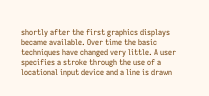shortly after the first graphics displays became available. Over time the basic techniques have changed very little. A user specifies a stroke through the use of a locational input device and a line is drawn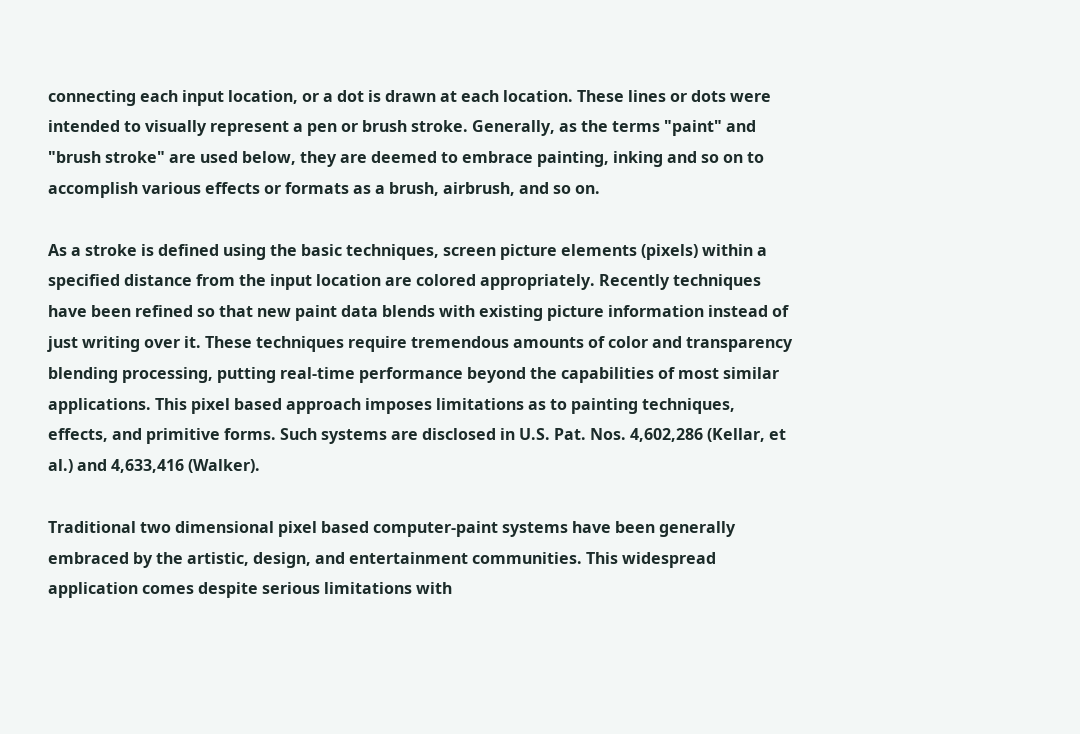connecting each input location, or a dot is drawn at each location. These lines or dots were intended to visually represent a pen or brush stroke. Generally, as the terms "paint" and "brush stroke" are used below, they are deemed to embrace painting, inking and so on to accomplish various effects or formats as a brush, airbrush, and so on.

As a stroke is defined using the basic techniques, screen picture elements (pixels) within a specified distance from the input location are colored appropriately. Recently techniques have been refined so that new paint data blends with existing picture information instead of just writing over it. These techniques require tremendous amounts of color and transparency blending processing, putting real-time performance beyond the capabilities of most similar applications. This pixel based approach imposes limitations as to painting techniques, effects, and primitive forms. Such systems are disclosed in U.S. Pat. Nos. 4,602,286 (Kellar, et al.) and 4,633,416 (Walker).

Traditional two dimensional pixel based computer-paint systems have been generally embraced by the artistic, design, and entertainment communities. This widespread application comes despite serious limitations with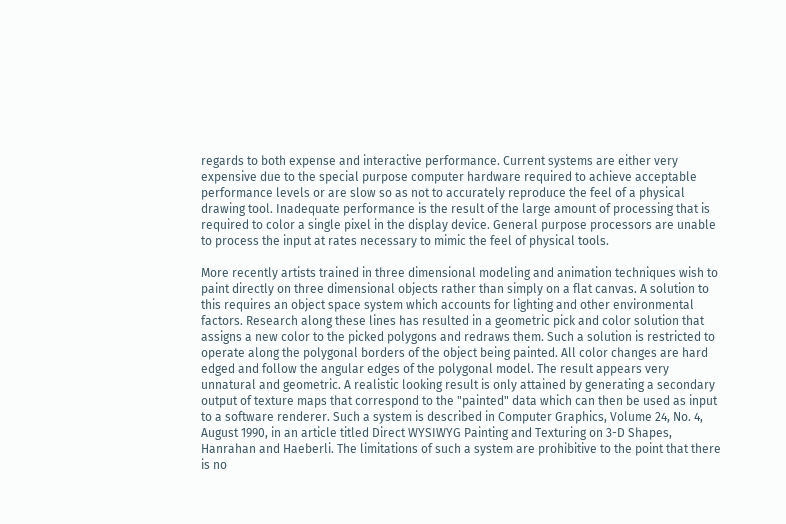regards to both expense and interactive performance. Current systems are either very expensive due to the special purpose computer hardware required to achieve acceptable performance levels or are slow so as not to accurately reproduce the feel of a physical drawing tool. Inadequate performance is the result of the large amount of processing that is required to color a single pixel in the display device. General purpose processors are unable to process the input at rates necessary to mimic the feel of physical tools.

More recently artists trained in three dimensional modeling and animation techniques wish to paint directly on three dimensional objects rather than simply on a flat canvas. A solution to this requires an object space system which accounts for lighting and other environmental factors. Research along these lines has resulted in a geometric pick and color solution that assigns a new color to the picked polygons and redraws them. Such a solution is restricted to operate along the polygonal borders of the object being painted. All color changes are hard edged and follow the angular edges of the polygonal model. The result appears very unnatural and geometric. A realistic looking result is only attained by generating a secondary output of texture maps that correspond to the "painted" data which can then be used as input to a software renderer. Such a system is described in Computer Graphics, Volume 24, No. 4, August 1990, in an article titled Direct WYSIWYG Painting and Texturing on 3-D Shapes, Hanrahan and Haeberli. The limitations of such a system are prohibitive to the point that there is no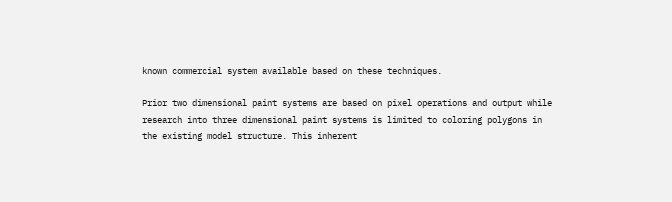known commercial system available based on these techniques.

Prior two dimensional paint systems are based on pixel operations and output while research into three dimensional paint systems is limited to coloring polygons in the existing model structure. This inherent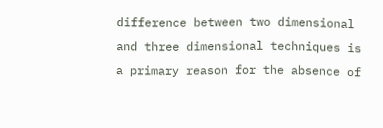difference between two dimensional and three dimensional techniques is a primary reason for the absence of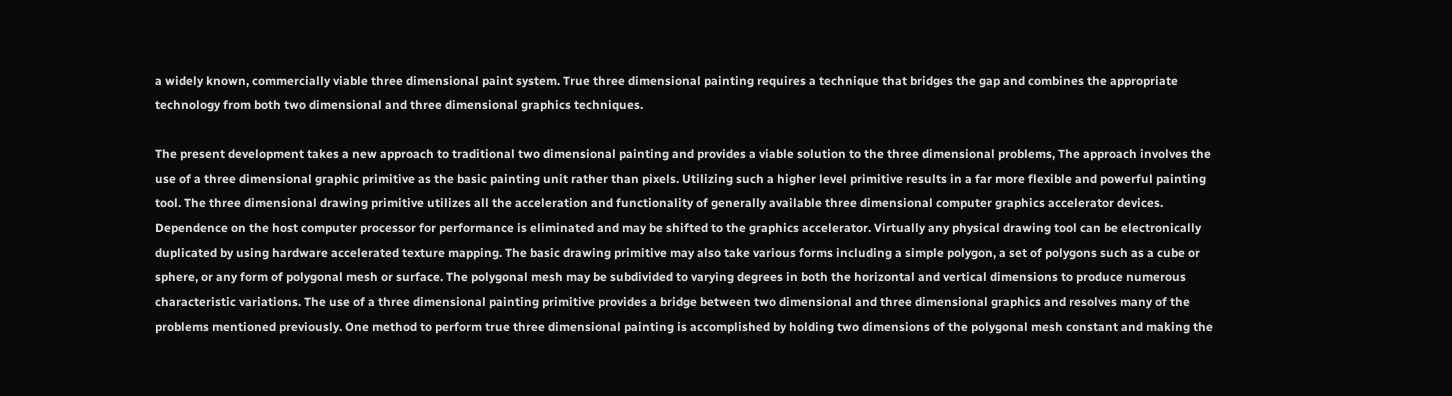a widely known, commercially viable three dimensional paint system. True three dimensional painting requires a technique that bridges the gap and combines the appropriate technology from both two dimensional and three dimensional graphics techniques.

The present development takes a new approach to traditional two dimensional painting and provides a viable solution to the three dimensional problems, The approach involves the use of a three dimensional graphic primitive as the basic painting unit rather than pixels. Utilizing such a higher level primitive results in a far more flexible and powerful painting tool. The three dimensional drawing primitive utilizes all the acceleration and functionality of generally available three dimensional computer graphics accelerator devices. Dependence on the host computer processor for performance is eliminated and may be shifted to the graphics accelerator. Virtually any physical drawing tool can be electronically duplicated by using hardware accelerated texture mapping. The basic drawing primitive may also take various forms including a simple polygon, a set of polygons such as a cube or sphere, or any form of polygonal mesh or surface. The polygonal mesh may be subdivided to varying degrees in both the horizontal and vertical dimensions to produce numerous characteristic variations. The use of a three dimensional painting primitive provides a bridge between two dimensional and three dimensional graphics and resolves many of the problems mentioned previously. One method to perform true three dimensional painting is accomplished by holding two dimensions of the polygonal mesh constant and making the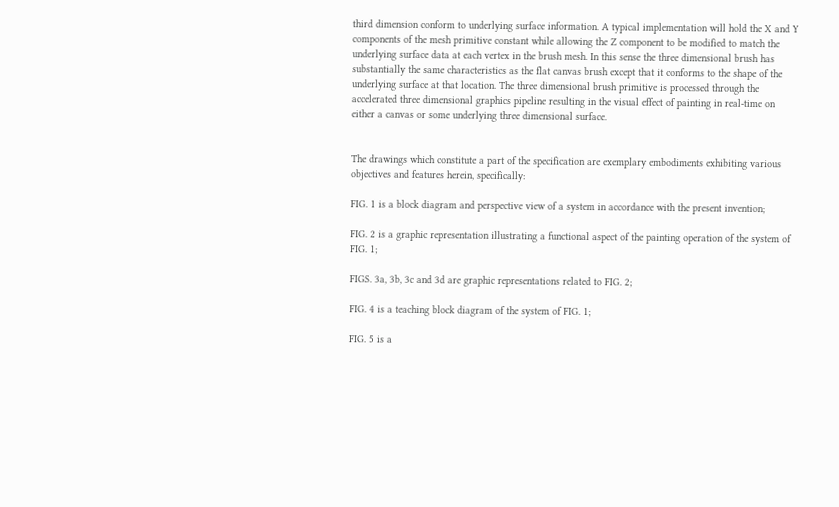third dimension conform to underlying surface information. A typical implementation will hold the X and Y components of the mesh primitive constant while allowing the Z component to be modified to match the underlying surface data at each vertex in the brush mesh. In this sense the three dimensional brush has substantially the same characteristics as the flat canvas brush except that it conforms to the shape of the underlying surface at that location. The three dimensional brush primitive is processed through the accelerated three dimensional graphics pipeline resulting in the visual effect of painting in real-time on either a canvas or some underlying three dimensional surface.


The drawings which constitute a part of the specification are exemplary embodiments exhibiting various objectives and features herein, specifically:

FIG. 1 is a block diagram and perspective view of a system in accordance with the present invention;

FIG. 2 is a graphic representation illustrating a functional aspect of the painting operation of the system of FIG. 1;

FIGS. 3a, 3b, 3c and 3d are graphic representations related to FIG. 2;

FIG. 4 is a teaching block diagram of the system of FIG. 1;

FIG. 5 is a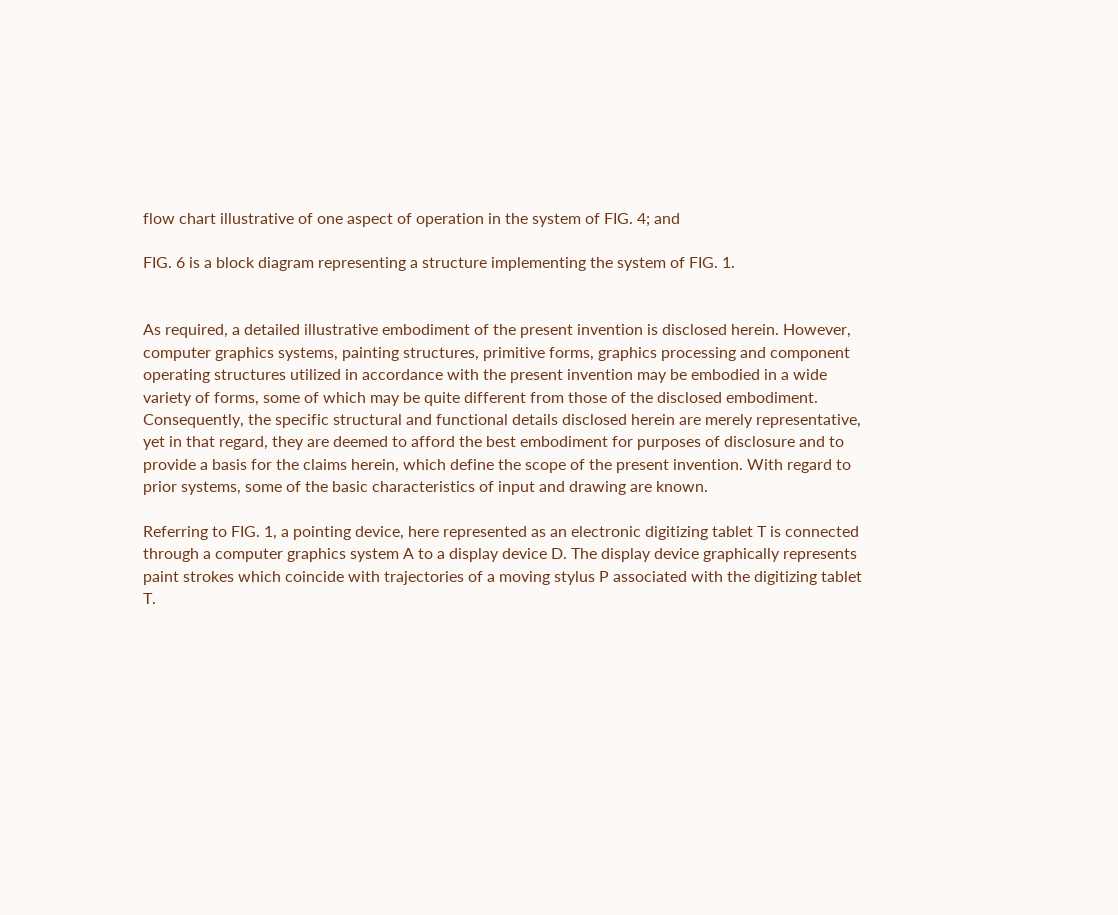flow chart illustrative of one aspect of operation in the system of FIG. 4; and

FIG. 6 is a block diagram representing a structure implementing the system of FIG. 1.


As required, a detailed illustrative embodiment of the present invention is disclosed herein. However, computer graphics systems, painting structures, primitive forms, graphics processing and component operating structures utilized in accordance with the present invention may be embodied in a wide variety of forms, some of which may be quite different from those of the disclosed embodiment. Consequently, the specific structural and functional details disclosed herein are merely representative, yet in that regard, they are deemed to afford the best embodiment for purposes of disclosure and to provide a basis for the claims herein, which define the scope of the present invention. With regard to prior systems, some of the basic characteristics of input and drawing are known.

Referring to FIG. 1, a pointing device, here represented as an electronic digitizing tablet T is connected through a computer graphics system A to a display device D. The display device graphically represents paint strokes which coincide with trajectories of a moving stylus P associated with the digitizing tablet T.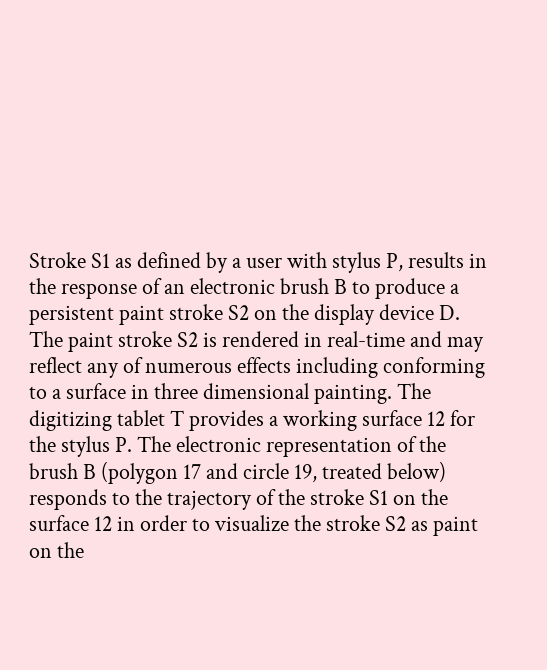Stroke S1 as defined by a user with stylus P, results in the response of an electronic brush B to produce a persistent paint stroke S2 on the display device D. The paint stroke S2 is rendered in real-time and may reflect any of numerous effects including conforming to a surface in three dimensional painting. The digitizing tablet T provides a working surface 12 for the stylus P. The electronic representation of the brush B (polygon 17 and circle 19, treated below) responds to the trajectory of the stroke S1 on the surface 12 in order to visualize the stroke S2 as paint on the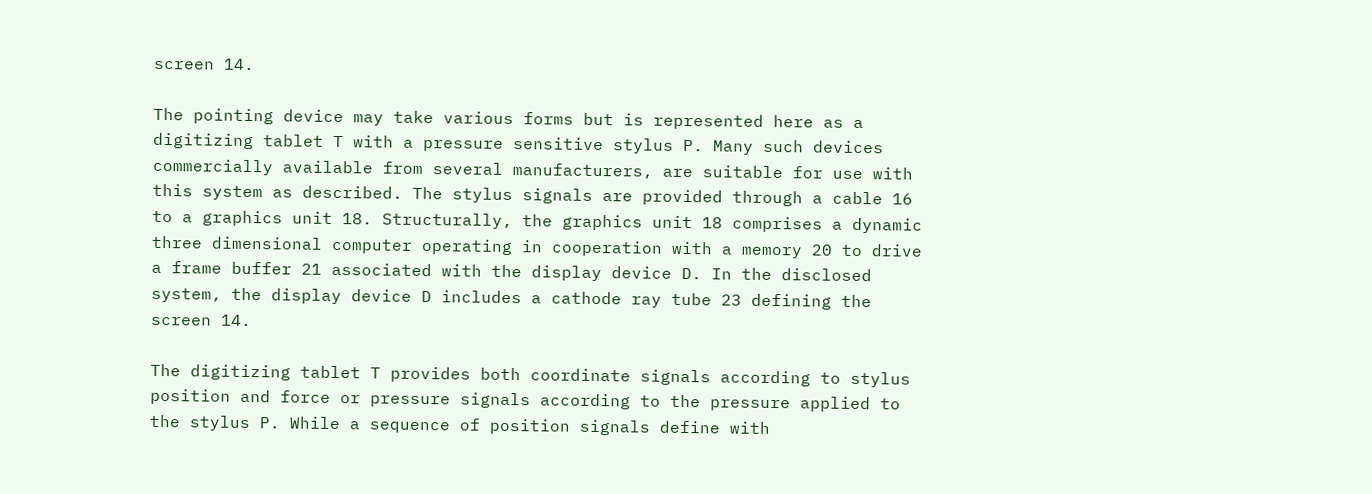screen 14.

The pointing device may take various forms but is represented here as a digitizing tablet T with a pressure sensitive stylus P. Many such devices commercially available from several manufacturers, are suitable for use with this system as described. The stylus signals are provided through a cable 16 to a graphics unit 18. Structurally, the graphics unit 18 comprises a dynamic three dimensional computer operating in cooperation with a memory 20 to drive a frame buffer 21 associated with the display device D. In the disclosed system, the display device D includes a cathode ray tube 23 defining the screen 14.

The digitizing tablet T provides both coordinate signals according to stylus position and force or pressure signals according to the pressure applied to the stylus P. While a sequence of position signals define with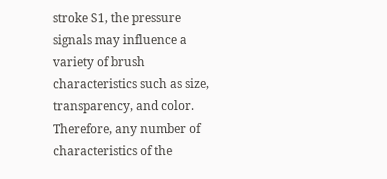stroke S1, the pressure signals may influence a variety of brush characteristics such as size, transparency, and color. Therefore, any number of characteristics of the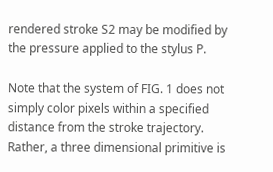rendered stroke S2 may be modified by the pressure applied to the stylus P.

Note that the system of FIG. 1 does not simply color pixels within a specified distance from the stroke trajectory. Rather, a three dimensional primitive is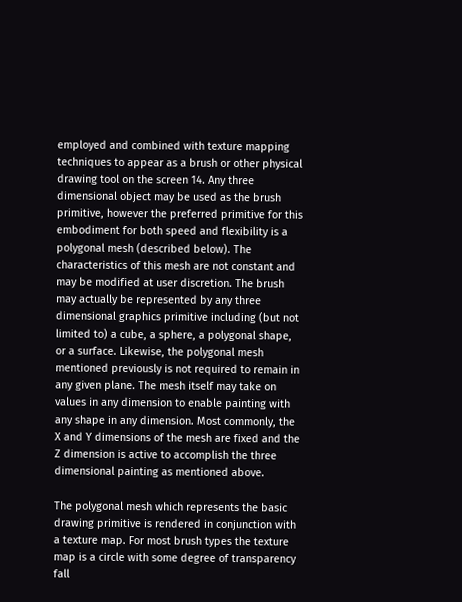employed and combined with texture mapping techniques to appear as a brush or other physical drawing tool on the screen 14. Any three dimensional object may be used as the brush primitive, however the preferred primitive for this embodiment for both speed and flexibility is a polygonal mesh (described below). The characteristics of this mesh are not constant and may be modified at user discretion. The brush may actually be represented by any three dimensional graphics primitive including (but not limited to) a cube, a sphere, a polygonal shape, or a surface. Likewise, the polygonal mesh mentioned previously is not required to remain in any given plane. The mesh itself may take on values in any dimension to enable painting with any shape in any dimension. Most commonly, the X and Y dimensions of the mesh are fixed and the Z dimension is active to accomplish the three dimensional painting as mentioned above.

The polygonal mesh which represents the basic drawing primitive is rendered in conjunction with a texture map. For most brush types the texture map is a circle with some degree of transparency fall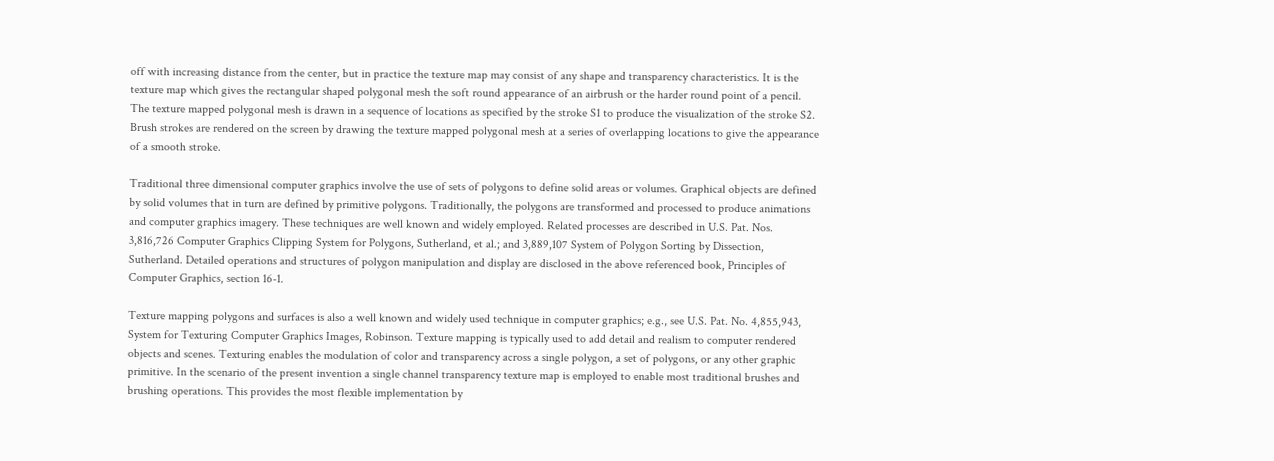off with increasing distance from the center, but in practice the texture map may consist of any shape and transparency characteristics. It is the texture map which gives the rectangular shaped polygonal mesh the soft round appearance of an airbrush or the harder round point of a pencil. The texture mapped polygonal mesh is drawn in a sequence of locations as specified by the stroke S1 to produce the visualization of the stroke S2. Brush strokes are rendered on the screen by drawing the texture mapped polygonal mesh at a series of overlapping locations to give the appearance of a smooth stroke.

Traditional three dimensional computer graphics involve the use of sets of polygons to define solid areas or volumes. Graphical objects are defined by solid volumes that in turn are defined by primitive polygons. Traditionally, the polygons are transformed and processed to produce animations and computer graphics imagery. These techniques are well known and widely employed. Related processes are described in U.S. Pat. Nos. 3,816,726 Computer Graphics Clipping System for Polygons, Sutherland, et al.; and 3,889,107 System of Polygon Sorting by Dissection, Sutherland. Detailed operations and structures of polygon manipulation and display are disclosed in the above referenced book, Principles of Computer Graphics, section 16-1.

Texture mapping polygons and surfaces is also a well known and widely used technique in computer graphics; e.g., see U.S. Pat. No. 4,855,943, System for Texturing Computer Graphics Images, Robinson. Texture mapping is typically used to add detail and realism to computer rendered objects and scenes. Texturing enables the modulation of color and transparency across a single polygon, a set of polygons, or any other graphic primitive. In the scenario of the present invention a single channel transparency texture map is employed to enable most traditional brushes and brushing operations. This provides the most flexible implementation by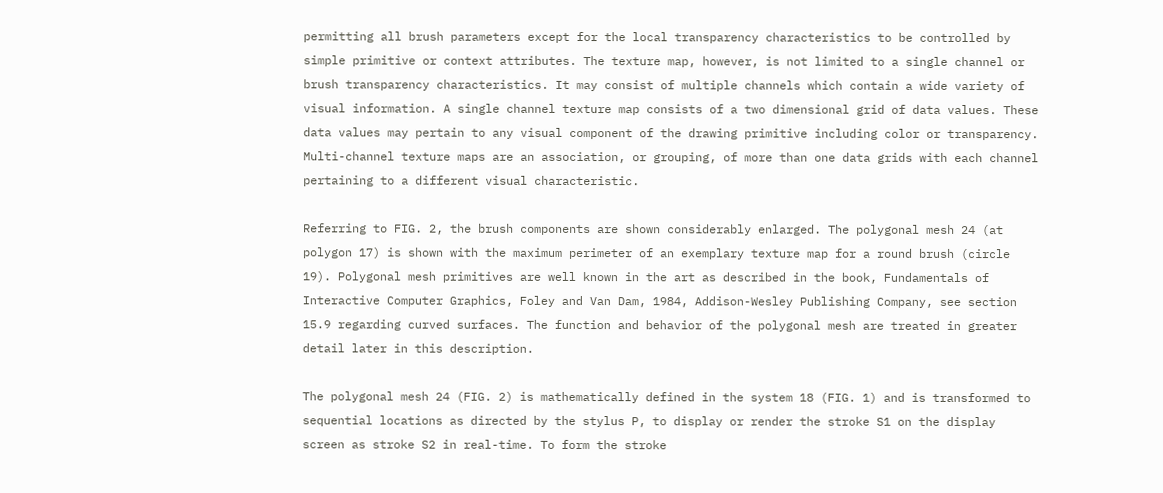permitting all brush parameters except for the local transparency characteristics to be controlled by simple primitive or context attributes. The texture map, however, is not limited to a single channel or brush transparency characteristics. It may consist of multiple channels which contain a wide variety of visual information. A single channel texture map consists of a two dimensional grid of data values. These data values may pertain to any visual component of the drawing primitive including color or transparency. Multi-channel texture maps are an association, or grouping, of more than one data grids with each channel pertaining to a different visual characteristic.

Referring to FIG. 2, the brush components are shown considerably enlarged. The polygonal mesh 24 (at polygon 17) is shown with the maximum perimeter of an exemplary texture map for a round brush (circle 19). Polygonal mesh primitives are well known in the art as described in the book, Fundamentals of Interactive Computer Graphics, Foley and Van Dam, 1984, Addison-Wesley Publishing Company, see section 15.9 regarding curved surfaces. The function and behavior of the polygonal mesh are treated in greater detail later in this description.

The polygonal mesh 24 (FIG. 2) is mathematically defined in the system 18 (FIG. 1) and is transformed to sequential locations as directed by the stylus P, to display or render the stroke S1 on the display screen as stroke S2 in real-time. To form the stroke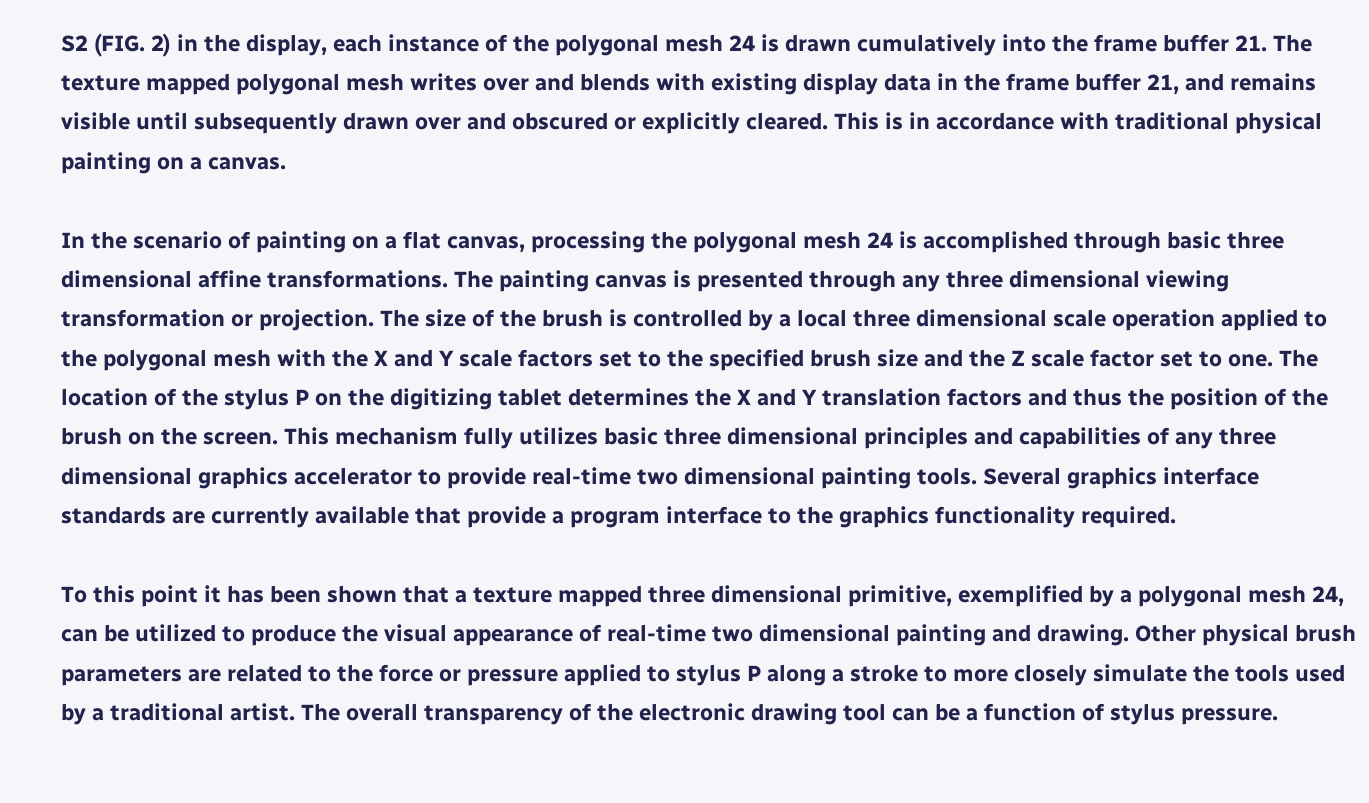S2 (FIG. 2) in the display, each instance of the polygonal mesh 24 is drawn cumulatively into the frame buffer 21. The texture mapped polygonal mesh writes over and blends with existing display data in the frame buffer 21, and remains visible until subsequently drawn over and obscured or explicitly cleared. This is in accordance with traditional physical painting on a canvas.

In the scenario of painting on a flat canvas, processing the polygonal mesh 24 is accomplished through basic three dimensional affine transformations. The painting canvas is presented through any three dimensional viewing transformation or projection. The size of the brush is controlled by a local three dimensional scale operation applied to the polygonal mesh with the X and Y scale factors set to the specified brush size and the Z scale factor set to one. The location of the stylus P on the digitizing tablet determines the X and Y translation factors and thus the position of the brush on the screen. This mechanism fully utilizes basic three dimensional principles and capabilities of any three dimensional graphics accelerator to provide real-time two dimensional painting tools. Several graphics interface standards are currently available that provide a program interface to the graphics functionality required.

To this point it has been shown that a texture mapped three dimensional primitive, exemplified by a polygonal mesh 24, can be utilized to produce the visual appearance of real-time two dimensional painting and drawing. Other physical brush parameters are related to the force or pressure applied to stylus P along a stroke to more closely simulate the tools used by a traditional artist. The overall transparency of the electronic drawing tool can be a function of stylus pressure.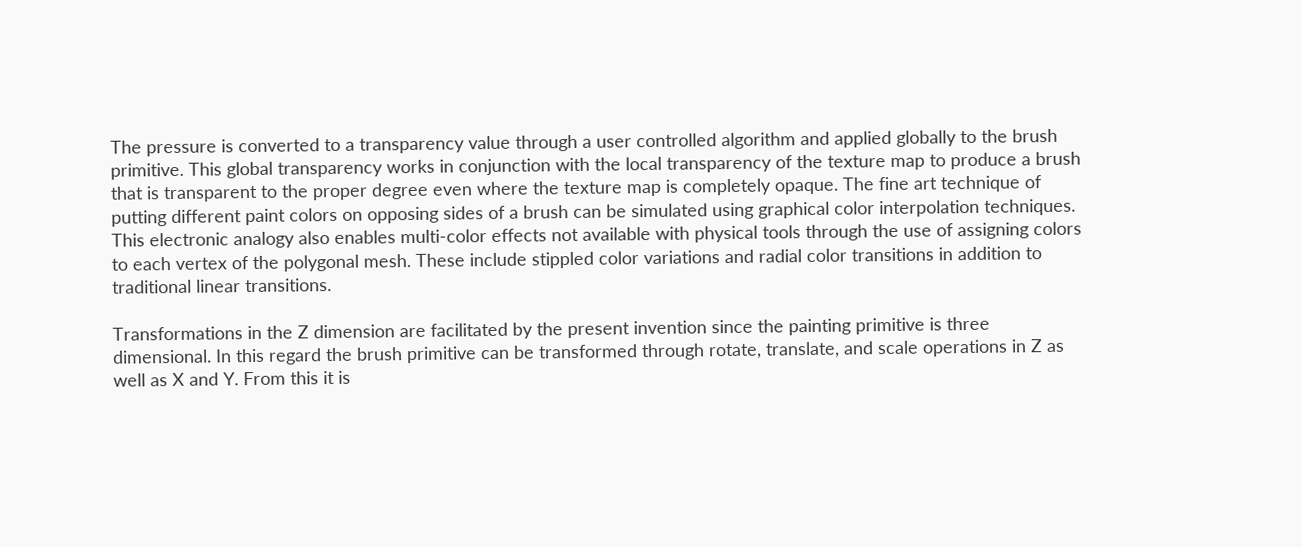The pressure is converted to a transparency value through a user controlled algorithm and applied globally to the brush primitive. This global transparency works in conjunction with the local transparency of the texture map to produce a brush that is transparent to the proper degree even where the texture map is completely opaque. The fine art technique of putting different paint colors on opposing sides of a brush can be simulated using graphical color interpolation techniques. This electronic analogy also enables multi-color effects not available with physical tools through the use of assigning colors to each vertex of the polygonal mesh. These include stippled color variations and radial color transitions in addition to traditional linear transitions.

Transformations in the Z dimension are facilitated by the present invention since the painting primitive is three dimensional. In this regard the brush primitive can be transformed through rotate, translate, and scale operations in Z as well as X and Y. From this it is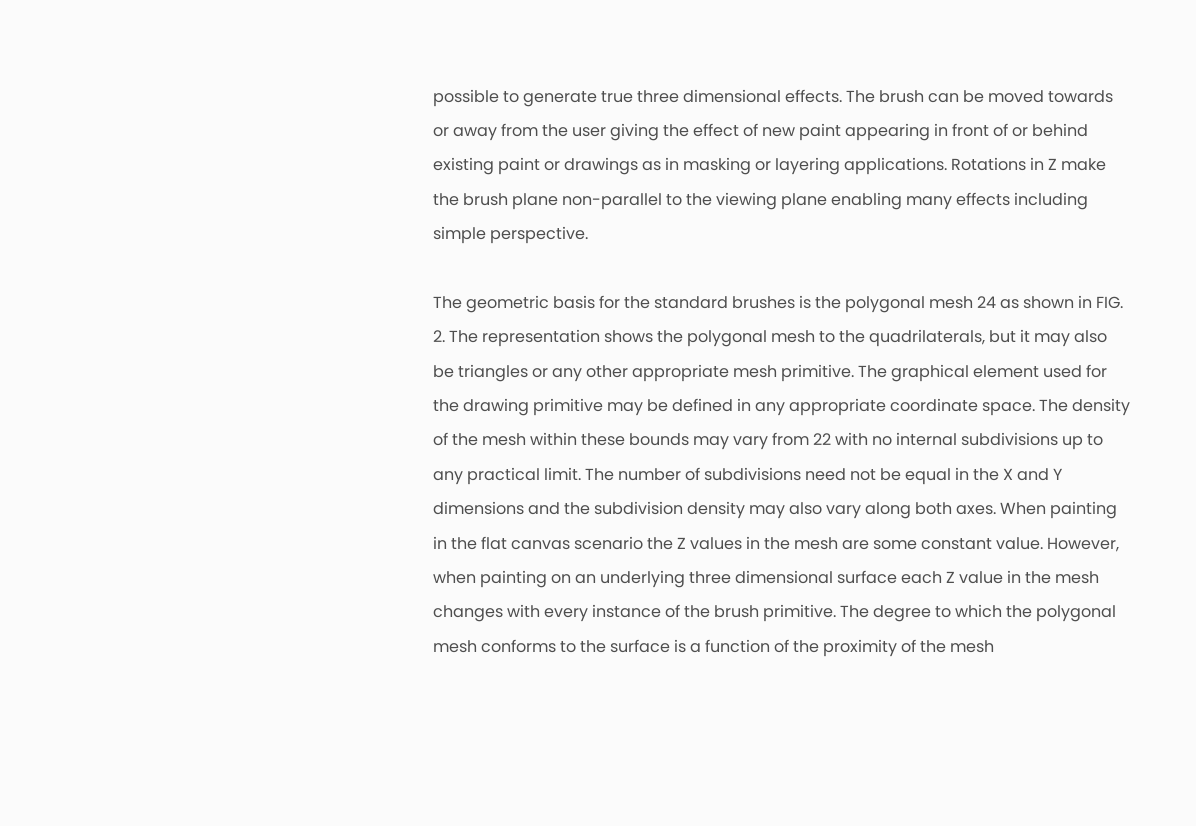possible to generate true three dimensional effects. The brush can be moved towards or away from the user giving the effect of new paint appearing in front of or behind existing paint or drawings as in masking or layering applications. Rotations in Z make the brush plane non-parallel to the viewing plane enabling many effects including simple perspective.

The geometric basis for the standard brushes is the polygonal mesh 24 as shown in FIG. 2. The representation shows the polygonal mesh to the quadrilaterals, but it may also be triangles or any other appropriate mesh primitive. The graphical element used for the drawing primitive may be defined in any appropriate coordinate space. The density of the mesh within these bounds may vary from 22 with no internal subdivisions up to any practical limit. The number of subdivisions need not be equal in the X and Y dimensions and the subdivision density may also vary along both axes. When painting in the flat canvas scenario the Z values in the mesh are some constant value. However, when painting on an underlying three dimensional surface each Z value in the mesh changes with every instance of the brush primitive. The degree to which the polygonal mesh conforms to the surface is a function of the proximity of the mesh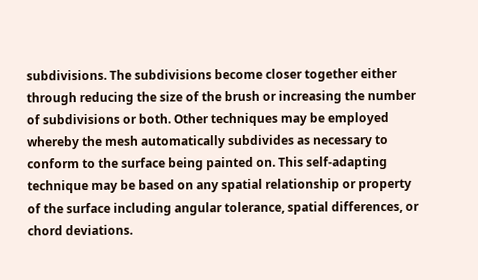subdivisions. The subdivisions become closer together either through reducing the size of the brush or increasing the number of subdivisions or both. Other techniques may be employed whereby the mesh automatically subdivides as necessary to conform to the surface being painted on. This self-adapting technique may be based on any spatial relationship or property of the surface including angular tolerance, spatial differences, or chord deviations.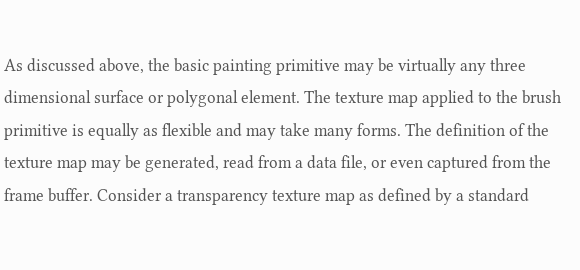As discussed above, the basic painting primitive may be virtually any three dimensional surface or polygonal element. The texture map applied to the brush primitive is equally as flexible and may take many forms. The definition of the texture map may be generated, read from a data file, or even captured from the frame buffer. Consider a transparency texture map as defined by a standard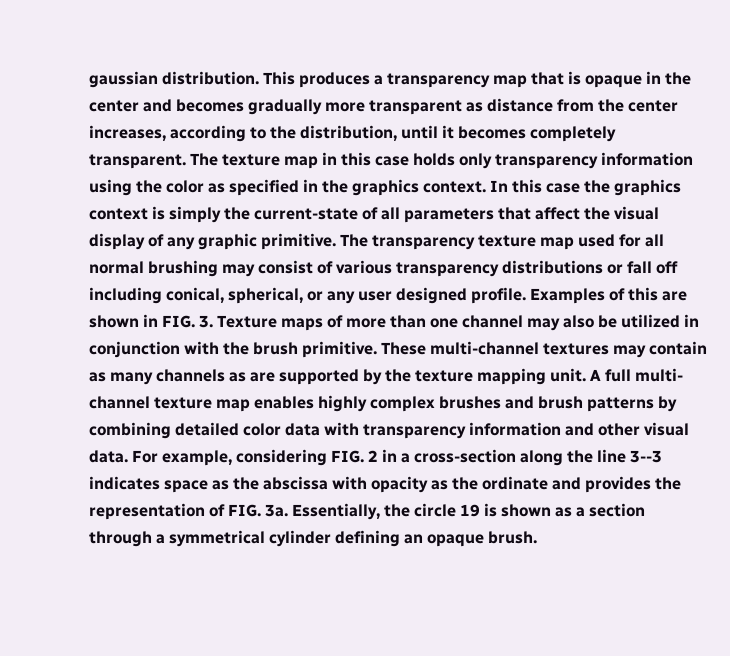gaussian distribution. This produces a transparency map that is opaque in the center and becomes gradually more transparent as distance from the center increases, according to the distribution, until it becomes completely transparent. The texture map in this case holds only transparency information using the color as specified in the graphics context. In this case the graphics context is simply the current-state of all parameters that affect the visual display of any graphic primitive. The transparency texture map used for all normal brushing may consist of various transparency distributions or fall off including conical, spherical, or any user designed profile. Examples of this are shown in FIG. 3. Texture maps of more than one channel may also be utilized in conjunction with the brush primitive. These multi-channel textures may contain as many channels as are supported by the texture mapping unit. A full multi-channel texture map enables highly complex brushes and brush patterns by combining detailed color data with transparency information and other visual data. For example, considering FIG. 2 in a cross-section along the line 3--3 indicates space as the abscissa with opacity as the ordinate and provides the representation of FIG. 3a. Essentially, the circle 19 is shown as a section through a symmetrical cylinder defining an opaque brush.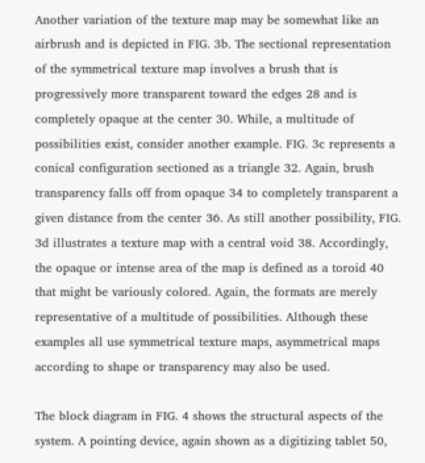Another variation of the texture map may be somewhat like an airbrush and is depicted in FIG. 3b. The sectional representation of the symmetrical texture map involves a brush that is progressively more transparent toward the edges 28 and is completely opaque at the center 30. While, a multitude of possibilities exist, consider another example. FIG. 3c represents a conical configuration sectioned as a triangle 32. Again, brush transparency falls off from opaque 34 to completely transparent a given distance from the center 36. As still another possibility, FIG. 3d illustrates a texture map with a central void 38. Accordingly, the opaque or intense area of the map is defined as a toroid 40 that might be variously colored. Again, the formats are merely representative of a multitude of possibilities. Although these examples all use symmetrical texture maps, asymmetrical maps according to shape or transparency may also be used.

The block diagram in FIG. 4 shows the structural aspects of the system. A pointing device, again shown as a digitizing tablet 50,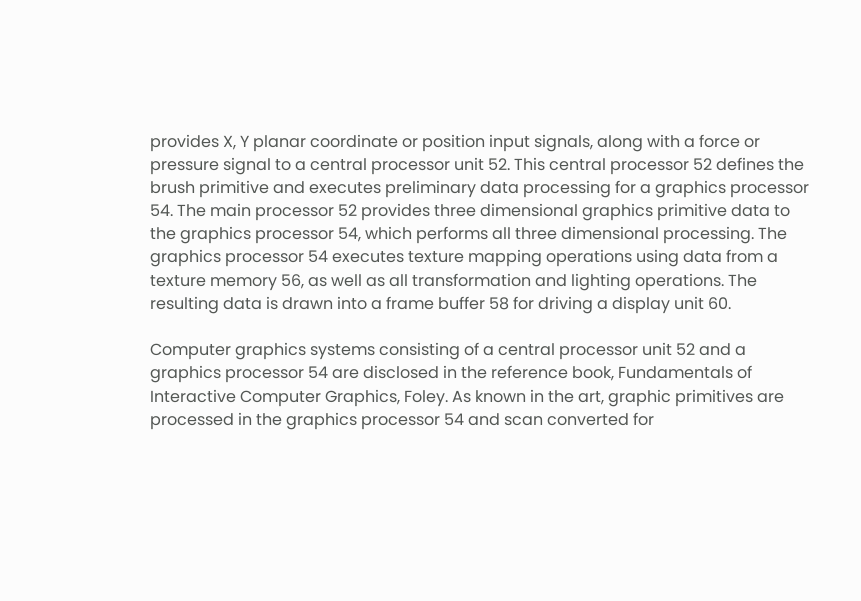provides X, Y planar coordinate or position input signals, along with a force or pressure signal to a central processor unit 52. This central processor 52 defines the brush primitive and executes preliminary data processing for a graphics processor 54. The main processor 52 provides three dimensional graphics primitive data to the graphics processor 54, which performs all three dimensional processing. The graphics processor 54 executes texture mapping operations using data from a texture memory 56, as well as all transformation and lighting operations. The resulting data is drawn into a frame buffer 58 for driving a display unit 60.

Computer graphics systems consisting of a central processor unit 52 and a graphics processor 54 are disclosed in the reference book, Fundamentals of Interactive Computer Graphics, Foley. As known in the art, graphic primitives are processed in the graphics processor 54 and scan converted for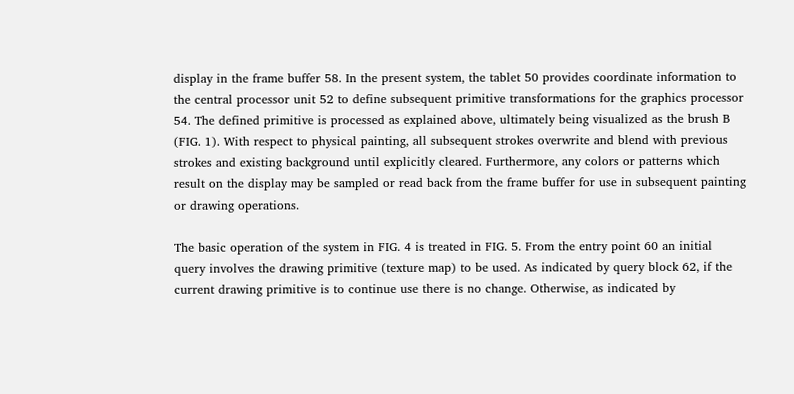display in the frame buffer 58. In the present system, the tablet 50 provides coordinate information to the central processor unit 52 to define subsequent primitive transformations for the graphics processor 54. The defined primitive is processed as explained above, ultimately being visualized as the brush B (FIG. 1). With respect to physical painting, all subsequent strokes overwrite and blend with previous strokes and existing background until explicitly cleared. Furthermore, any colors or patterns which result on the display may be sampled or read back from the frame buffer for use in subsequent painting or drawing operations.

The basic operation of the system in FIG. 4 is treated in FIG. 5. From the entry point 60 an initial query involves the drawing primitive (texture map) to be used. As indicated by query block 62, if the current drawing primitive is to continue use there is no change. Otherwise, as indicated by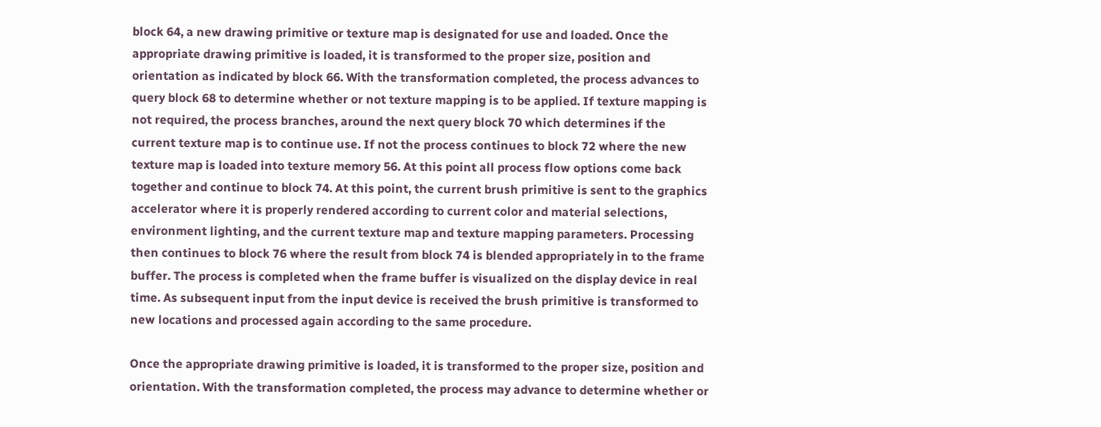block 64, a new drawing primitive or texture map is designated for use and loaded. Once the appropriate drawing primitive is loaded, it is transformed to the proper size, position and orientation as indicated by block 66. With the transformation completed, the process advances to query block 68 to determine whether or not texture mapping is to be applied. If texture mapping is not required, the process branches, around the next query block 70 which determines if the current texture map is to continue use. If not the process continues to block 72 where the new texture map is loaded into texture memory 56. At this point all process flow options come back together and continue to block 74. At this point, the current brush primitive is sent to the graphics accelerator where it is properly rendered according to current color and material selections, environment lighting, and the current texture map and texture mapping parameters. Processing then continues to block 76 where the result from block 74 is blended appropriately in to the frame buffer. The process is completed when the frame buffer is visualized on the display device in real time. As subsequent input from the input device is received the brush primitive is transformed to new locations and processed again according to the same procedure.

Once the appropriate drawing primitive is loaded, it is transformed to the proper size, position and orientation. With the transformation completed, the process may advance to determine whether or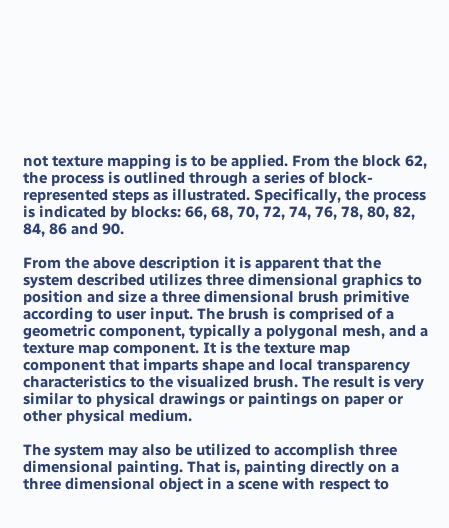not texture mapping is to be applied. From the block 62, the process is outlined through a series of block-represented steps as illustrated. Specifically, the process is indicated by blocks: 66, 68, 70, 72, 74, 76, 78, 80, 82, 84, 86 and 90.

From the above description it is apparent that the system described utilizes three dimensional graphics to position and size a three dimensional brush primitive according to user input. The brush is comprised of a geometric component, typically a polygonal mesh, and a texture map component. It is the texture map component that imparts shape and local transparency characteristics to the visualized brush. The result is very similar to physical drawings or paintings on paper or other physical medium.

The system may also be utilized to accomplish three dimensional painting. That is, painting directly on a three dimensional object in a scene with respect to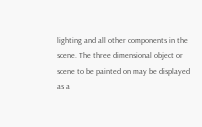lighting and all other components in the scene. The three dimensional object or scene to be painted on may be displayed as a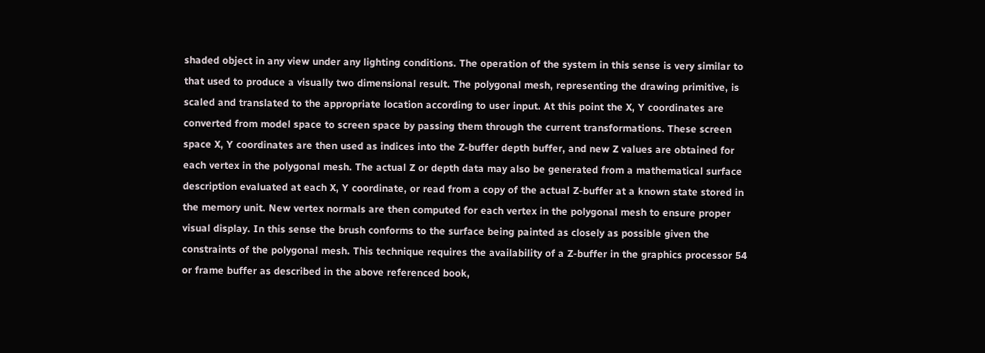shaded object in any view under any lighting conditions. The operation of the system in this sense is very similar to that used to produce a visually two dimensional result. The polygonal mesh, representing the drawing primitive, is scaled and translated to the appropriate location according to user input. At this point the X, Y coordinates are converted from model space to screen space by passing them through the current transformations. These screen space X, Y coordinates are then used as indices into the Z-buffer depth buffer, and new Z values are obtained for each vertex in the polygonal mesh. The actual Z or depth data may also be generated from a mathematical surface description evaluated at each X, Y coordinate, or read from a copy of the actual Z-buffer at a known state stored in the memory unit. New vertex normals are then computed for each vertex in the polygonal mesh to ensure proper visual display. In this sense the brush conforms to the surface being painted as closely as possible given the constraints of the polygonal mesh. This technique requires the availability of a Z-buffer in the graphics processor 54 or frame buffer as described in the above referenced book,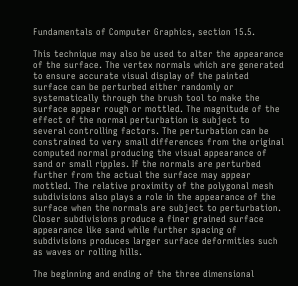Fundamentals of Computer Graphics, section 15.5.

This technique may also be used to alter the appearance of the surface. The vertex normals which are generated to ensure accurate visual display of the painted surface can be perturbed either randomly or systematically through the brush tool to make the surface appear rough or mottled. The magnitude of the effect of the normal perturbation is subject to several controlling factors. The perturbation can be constrained to very small differences from the original computed normal producing the visual appearance of sand or small ripples. If the normals are perturbed further from the actual the surface may appear mottled. The relative proximity of the polygonal mesh subdivisions also plays a role in the appearance of the surface when the normals are subject to perturbation. Closer subdivisions produce a finer grained surface appearance like sand while further spacing of subdivisions produces larger surface deformities such as waves or rolling hills.

The beginning and ending of the three dimensional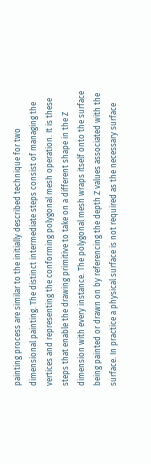painting process are similar to the initially described technique for two dimensional painting. The distinct intermediate steps consist of managing the vertices and representing the conforming polygonal mesh operation. It is these steps that enable the drawing primitive to take on a different shape in the Z dimension with every instance. The polygonal mesh wraps itself onto the surface being painted or drawn on by referencing the depth Z values associated with the surface. In practice a physical surface is not required as the necessary surface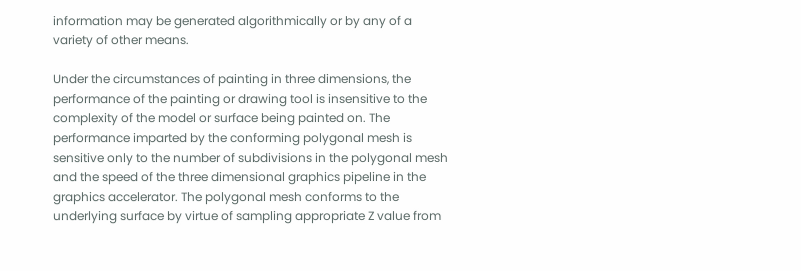information may be generated algorithmically or by any of a variety of other means.

Under the circumstances of painting in three dimensions, the performance of the painting or drawing tool is insensitive to the complexity of the model or surface being painted on. The performance imparted by the conforming polygonal mesh is sensitive only to the number of subdivisions in the polygonal mesh and the speed of the three dimensional graphics pipeline in the graphics accelerator. The polygonal mesh conforms to the underlying surface by virtue of sampling appropriate Z value from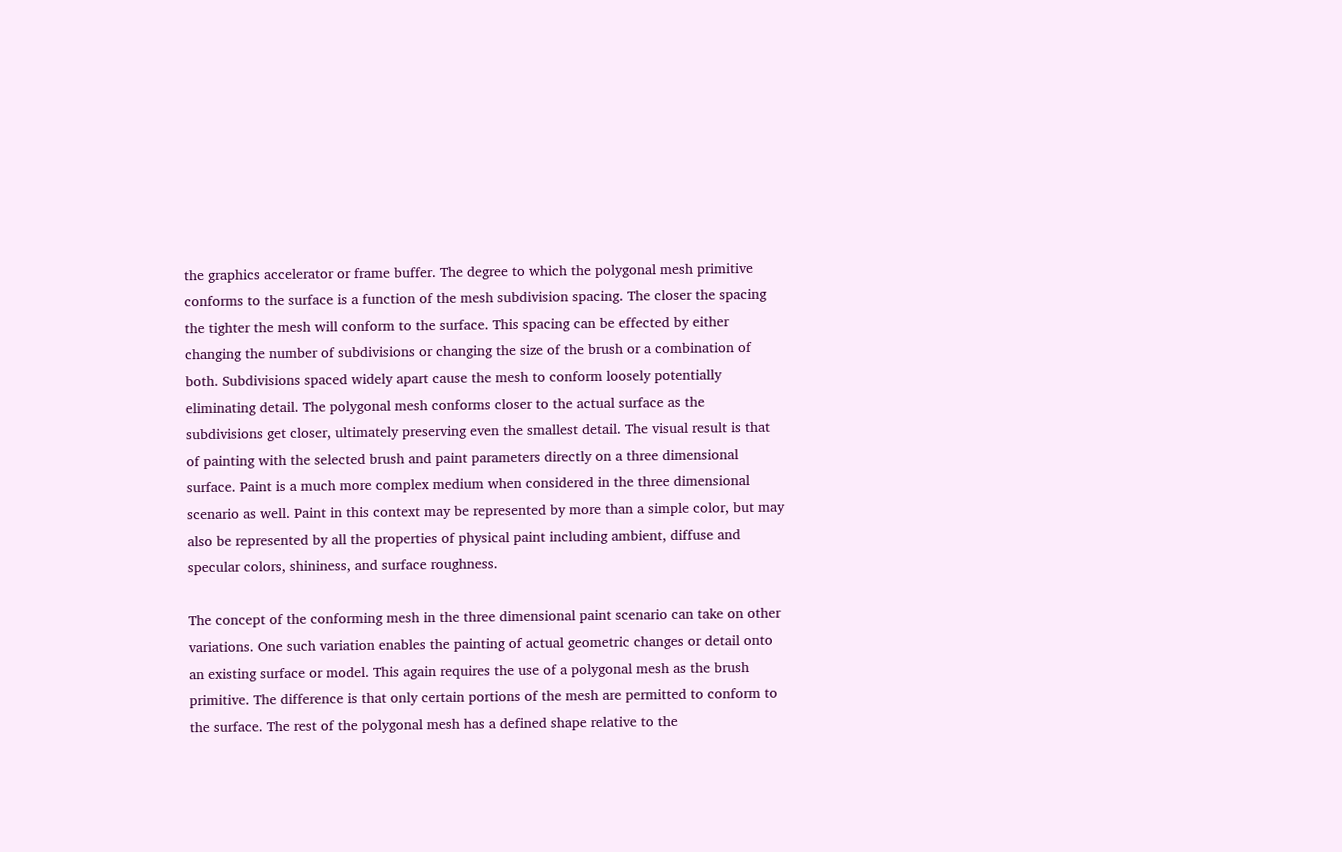the graphics accelerator or frame buffer. The degree to which the polygonal mesh primitive conforms to the surface is a function of the mesh subdivision spacing. The closer the spacing the tighter the mesh will conform to the surface. This spacing can be effected by either changing the number of subdivisions or changing the size of the brush or a combination of both. Subdivisions spaced widely apart cause the mesh to conform loosely potentially eliminating detail. The polygonal mesh conforms closer to the actual surface as the subdivisions get closer, ultimately preserving even the smallest detail. The visual result is that of painting with the selected brush and paint parameters directly on a three dimensional surface. Paint is a much more complex medium when considered in the three dimensional scenario as well. Paint in this context may be represented by more than a simple color, but may also be represented by all the properties of physical paint including ambient, diffuse and specular colors, shininess, and surface roughness.

The concept of the conforming mesh in the three dimensional paint scenario can take on other variations. One such variation enables the painting of actual geometric changes or detail onto an existing surface or model. This again requires the use of a polygonal mesh as the brush primitive. The difference is that only certain portions of the mesh are permitted to conform to the surface. The rest of the polygonal mesh has a defined shape relative to the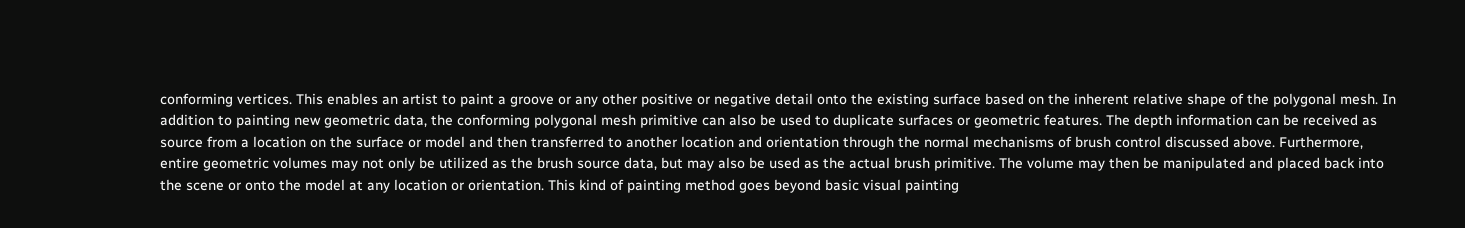conforming vertices. This enables an artist to paint a groove or any other positive or negative detail onto the existing surface based on the inherent relative shape of the polygonal mesh. In addition to painting new geometric data, the conforming polygonal mesh primitive can also be used to duplicate surfaces or geometric features. The depth information can be received as source from a location on the surface or model and then transferred to another location and orientation through the normal mechanisms of brush control discussed above. Furthermore, entire geometric volumes may not only be utilized as the brush source data, but may also be used as the actual brush primitive. The volume may then be manipulated and placed back into the scene or onto the model at any location or orientation. This kind of painting method goes beyond basic visual painting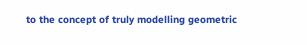to the concept of truly modelling geometric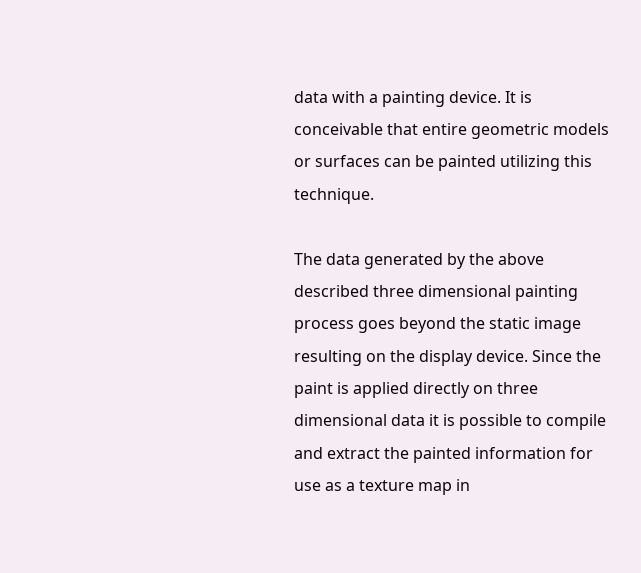data with a painting device. It is conceivable that entire geometric models or surfaces can be painted utilizing this technique.

The data generated by the above described three dimensional painting process goes beyond the static image resulting on the display device. Since the paint is applied directly on three dimensional data it is possible to compile and extract the painted information for use as a texture map in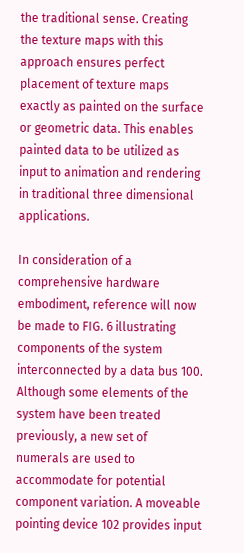the traditional sense. Creating the texture maps with this approach ensures perfect placement of texture maps exactly as painted on the surface or geometric data. This enables painted data to be utilized as input to animation and rendering in traditional three dimensional applications.

In consideration of a comprehensive hardware embodiment, reference will now be made to FIG. 6 illustrating components of the system interconnected by a data bus 100. Although some elements of the system have been treated previously, a new set of numerals are used to accommodate for potential component variation. A moveable pointing device 102 provides input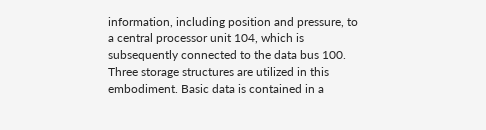information, including position and pressure, to a central processor unit 104, which is subsequently connected to the data bus 100. Three storage structures are utilized in this embodiment. Basic data is contained in a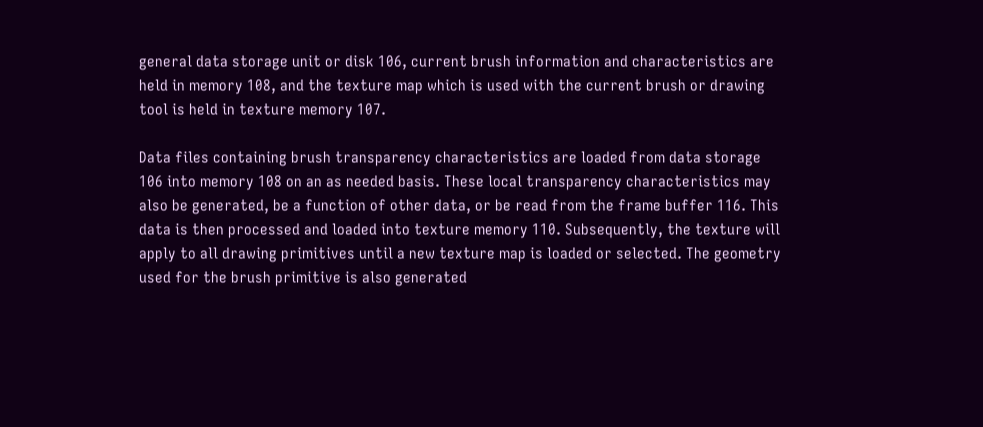general data storage unit or disk 106, current brush information and characteristics are held in memory 108, and the texture map which is used with the current brush or drawing tool is held in texture memory 107.

Data files containing brush transparency characteristics are loaded from data storage 106 into memory 108 on an as needed basis. These local transparency characteristics may also be generated, be a function of other data, or be read from the frame buffer 116. This data is then processed and loaded into texture memory 110. Subsequently, the texture will apply to all drawing primitives until a new texture map is loaded or selected. The geometry used for the brush primitive is also generated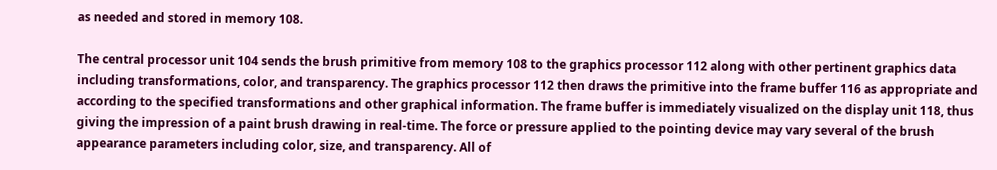as needed and stored in memory 108.

The central processor unit 104 sends the brush primitive from memory 108 to the graphics processor 112 along with other pertinent graphics data including transformations, color, and transparency. The graphics processor 112 then draws the primitive into the frame buffer 116 as appropriate and according to the specified transformations and other graphical information. The frame buffer is immediately visualized on the display unit 118, thus giving the impression of a paint brush drawing in real-time. The force or pressure applied to the pointing device may vary several of the brush appearance parameters including color, size, and transparency. All of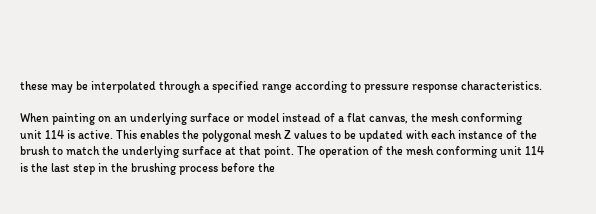these may be interpolated through a specified range according to pressure response characteristics.

When painting on an underlying surface or model instead of a flat canvas, the mesh conforming unit 114 is active. This enables the polygonal mesh Z values to be updated with each instance of the brush to match the underlying surface at that point. The operation of the mesh conforming unit 114 is the last step in the brushing process before the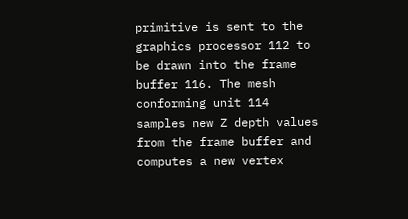primitive is sent to the graphics processor 112 to be drawn into the frame buffer 116. The mesh conforming unit 114 samples new Z depth values from the frame buffer and computes a new vertex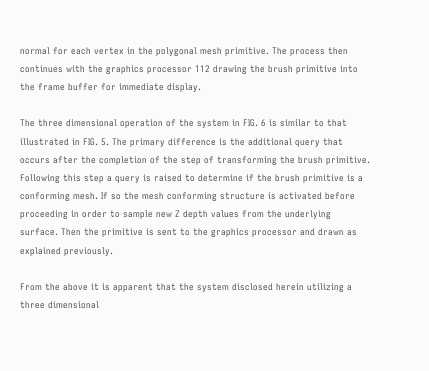normal for each vertex in the polygonal mesh primitive. The process then continues with the graphics processor 112 drawing the brush primitive into the frame buffer for immediate display.

The three dimensional operation of the system in FIG. 6 is similar to that illustrated in FIG. 5. The primary difference is the additional query that occurs after the completion of the step of transforming the brush primitive. Following this step a query is raised to determine if the brush primitive is a conforming mesh. If so the mesh conforming structure is activated before proceeding in order to sample new Z depth values from the underlying surface. Then the primitive is sent to the graphics processor and drawn as explained previously.

From the above it is apparent that the system disclosed herein utilizing a three dimensional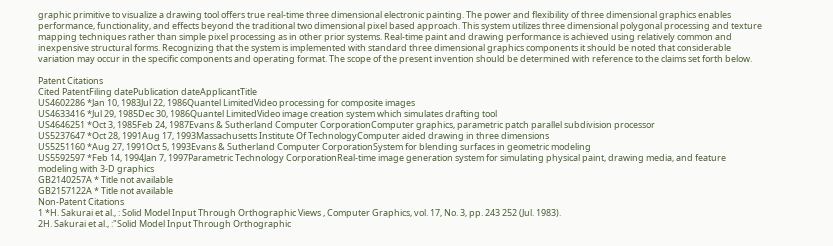graphic primitive to visualize a drawing tool offers true real-time three dimensional electronic painting. The power and flexibility of three dimensional graphics enables performance, functionality, and effects beyond the traditional two dimensional pixel based approach. This system utilizes three dimensional polygonal processing and texture mapping techniques rather than simple pixel processing as in other prior systems. Real-time paint and drawing performance is achieved using relatively common and inexpensive structural forms. Recognizing that the system is implemented with standard three dimensional graphics components it should be noted that considerable variation may occur in the specific components and operating format. The scope of the present invention should be determined with reference to the claims set forth below.

Patent Citations
Cited PatentFiling datePublication dateApplicantTitle
US4602286 *Jan 10, 1983Jul 22, 1986Quantel LimitedVideo processing for composite images
US4633416 *Jul 29, 1985Dec 30, 1986Quantel LimitedVideo image creation system which simulates drafting tool
US4646251 *Oct 3, 1985Feb 24, 1987Evans & Sutherland Computer CorporationComputer graphics, parametric patch parallel subdivision processor
US5237647 *Oct 28, 1991Aug 17, 1993Massachusetts Institute Of TechnologyComputer aided drawing in three dimensions
US5251160 *Aug 27, 1991Oct 5, 1993Evans & Sutherland Computer CorporationSystem for blending surfaces in geometric modeling
US5592597 *Feb 14, 1994Jan 7, 1997Parametric Technology CorporationReal-time image generation system for simulating physical paint, drawing media, and feature modeling with 3-D graphics
GB2140257A * Title not available
GB2157122A * Title not available
Non-Patent Citations
1 *H. Sakurai et al., : Solid Model Input Through Orthographic Views , Computer Graphics, vol. 17, No. 3, pp. 243 252 (Jul. 1983).
2H. Sakurai et al., :"Solid Model Input Through Orthographic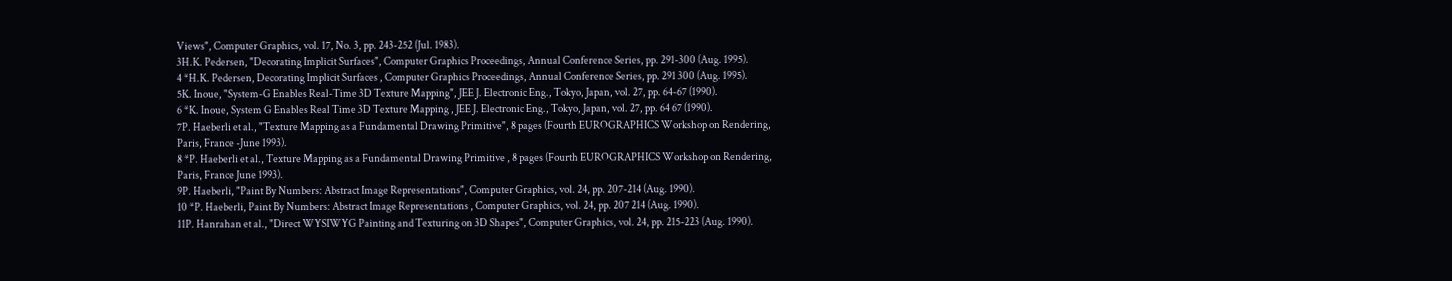Views", Computer Graphics, vol. 17, No. 3, pp. 243-252 (Jul. 1983).
3H.K. Pedersen, "Decorating Implicit Surfaces", Computer Graphics Proceedings, Annual Conference Series, pp. 291-300 (Aug. 1995).
4 *H.K. Pedersen, Decorating Implicit Surfaces , Computer Graphics Proceedings, Annual Conference Series, pp. 291 300 (Aug. 1995).
5K. Inoue, "System-G Enables Real-Time 3D Texture Mapping", JEE J. Electronic Eng., Tokyo, Japan, vol. 27, pp. 64-67 (1990).
6 *K. Inoue, System G Enables Real Time 3D Texture Mapping , JEE J. Electronic Eng., Tokyo, Japan, vol. 27, pp. 64 67 (1990).
7P. Haeberli et al., "Texture Mapping as a Fundamental Drawing Primitive", 8 pages (Fourth EUROGRAPHICS Workshop on Rendering, Paris, France -June 1993).
8 *P. Haeberli et al., Texture Mapping as a Fundamental Drawing Primitive , 8 pages (Fourth EUROGRAPHICS Workshop on Rendering, Paris, France June 1993).
9P. Haeberli, "Paint By Numbers: Abstract Image Representations", Computer Graphics, vol. 24, pp. 207-214 (Aug. 1990).
10 *P. Haeberli, Paint By Numbers: Abstract Image Representations , Computer Graphics, vol. 24, pp. 207 214 (Aug. 1990).
11P. Hanrahan et al., "Direct WYSIWYG Painting and Texturing on 3D Shapes", Computer Graphics, vol. 24, pp. 215-223 (Aug. 1990).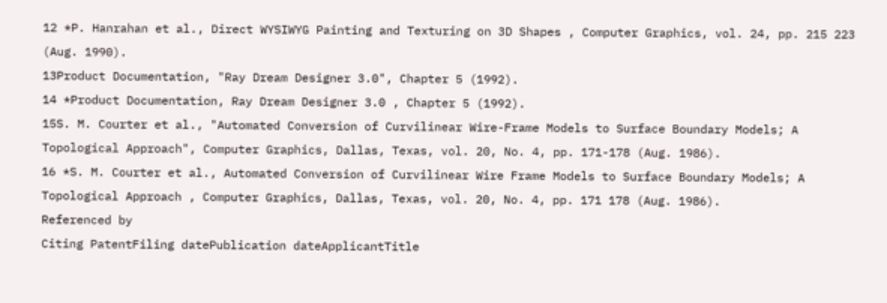12 *P. Hanrahan et al., Direct WYSIWYG Painting and Texturing on 3D Shapes , Computer Graphics, vol. 24, pp. 215 223 (Aug. 1990).
13Product Documentation, "Ray Dream Designer 3.0", Chapter 5 (1992).
14 *Product Documentation, Ray Dream Designer 3.0 , Chapter 5 (1992).
15S. M. Courter et al., "Automated Conversion of Curvilinear Wire-Frame Models to Surface Boundary Models; A Topological Approach", Computer Graphics, Dallas, Texas, vol. 20, No. 4, pp. 171-178 (Aug. 1986).
16 *S. M. Courter et al., Automated Conversion of Curvilinear Wire Frame Models to Surface Boundary Models; A Topological Approach , Computer Graphics, Dallas, Texas, vol. 20, No. 4, pp. 171 178 (Aug. 1986).
Referenced by
Citing PatentFiling datePublication dateApplicantTitle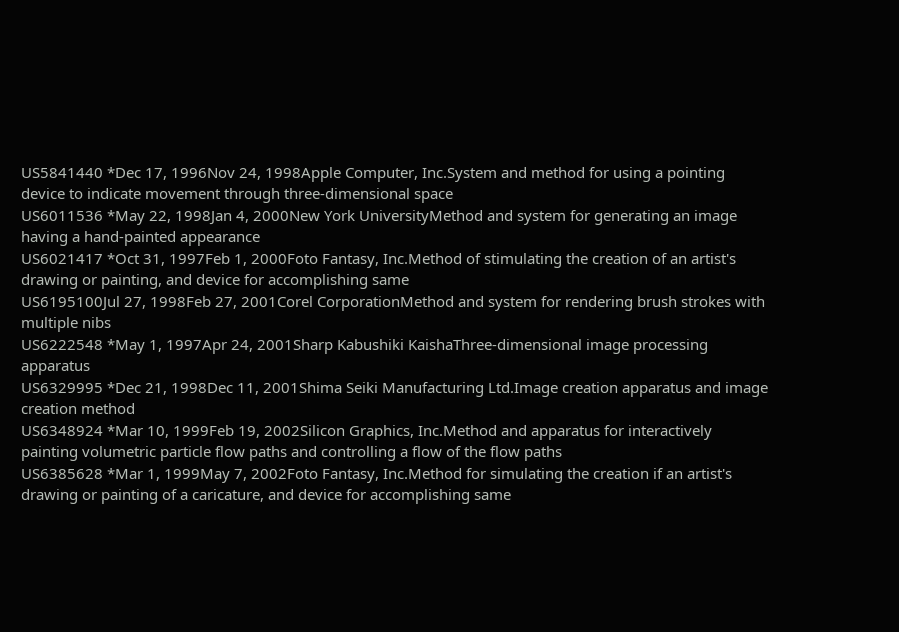US5841440 *Dec 17, 1996Nov 24, 1998Apple Computer, Inc.System and method for using a pointing device to indicate movement through three-dimensional space
US6011536 *May 22, 1998Jan 4, 2000New York UniversityMethod and system for generating an image having a hand-painted appearance
US6021417 *Oct 31, 1997Feb 1, 2000Foto Fantasy, Inc.Method of stimulating the creation of an artist's drawing or painting, and device for accomplishing same
US6195100Jul 27, 1998Feb 27, 2001Corel CorporationMethod and system for rendering brush strokes with multiple nibs
US6222548 *May 1, 1997Apr 24, 2001Sharp Kabushiki KaishaThree-dimensional image processing apparatus
US6329995 *Dec 21, 1998Dec 11, 2001Shima Seiki Manufacturing Ltd.Image creation apparatus and image creation method
US6348924 *Mar 10, 1999Feb 19, 2002Silicon Graphics, Inc.Method and apparatus for interactively painting volumetric particle flow paths and controlling a flow of the flow paths
US6385628 *Mar 1, 1999May 7, 2002Foto Fantasy, Inc.Method for simulating the creation if an artist's drawing or painting of a caricature, and device for accomplishing same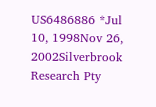US6486886 *Jul 10, 1998Nov 26, 2002Silverbrook Research Pty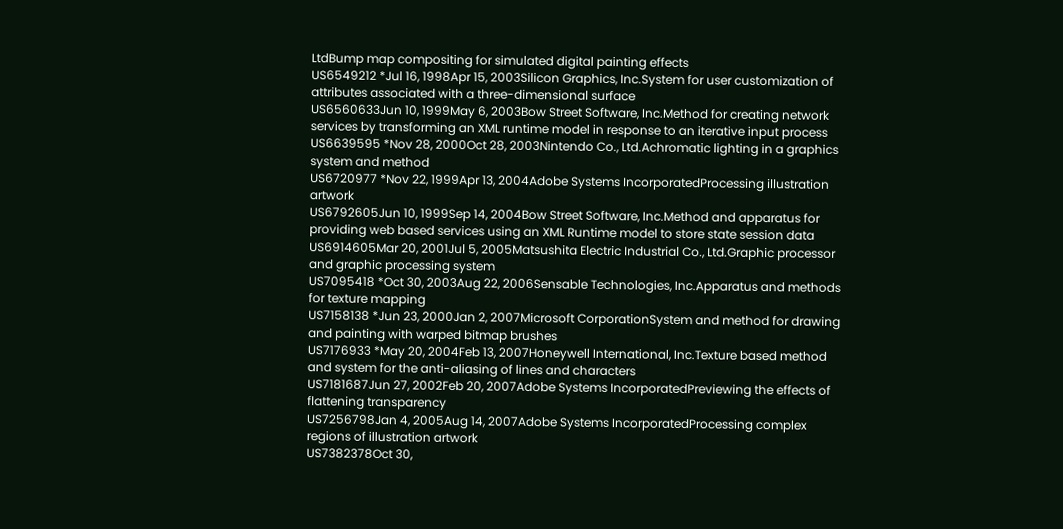LtdBump map compositing for simulated digital painting effects
US6549212 *Jul 16, 1998Apr 15, 2003Silicon Graphics, Inc.System for user customization of attributes associated with a three-dimensional surface
US6560633Jun 10, 1999May 6, 2003Bow Street Software, Inc.Method for creating network services by transforming an XML runtime model in response to an iterative input process
US6639595 *Nov 28, 2000Oct 28, 2003Nintendo Co., Ltd.Achromatic lighting in a graphics system and method
US6720977 *Nov 22, 1999Apr 13, 2004Adobe Systems IncorporatedProcessing illustration artwork
US6792605Jun 10, 1999Sep 14, 2004Bow Street Software, Inc.Method and apparatus for providing web based services using an XML Runtime model to store state session data
US6914605Mar 20, 2001Jul 5, 2005Matsushita Electric Industrial Co., Ltd.Graphic processor and graphic processing system
US7095418 *Oct 30, 2003Aug 22, 2006Sensable Technologies, Inc.Apparatus and methods for texture mapping
US7158138 *Jun 23, 2000Jan 2, 2007Microsoft CorporationSystem and method for drawing and painting with warped bitmap brushes
US7176933 *May 20, 2004Feb 13, 2007Honeywell International, Inc.Texture based method and system for the anti-aliasing of lines and characters
US7181687Jun 27, 2002Feb 20, 2007Adobe Systems IncorporatedPreviewing the effects of flattening transparency
US7256798Jan 4, 2005Aug 14, 2007Adobe Systems IncorporatedProcessing complex regions of illustration artwork
US7382378Oct 30,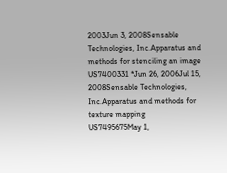2003Jun 3, 2008Sensable Technologies, Inc.Apparatus and methods for stenciling an image
US7400331 *Jun 26, 2006Jul 15, 2008Sensable Technologies, Inc.Apparatus and methods for texture mapping
US7495675May 1,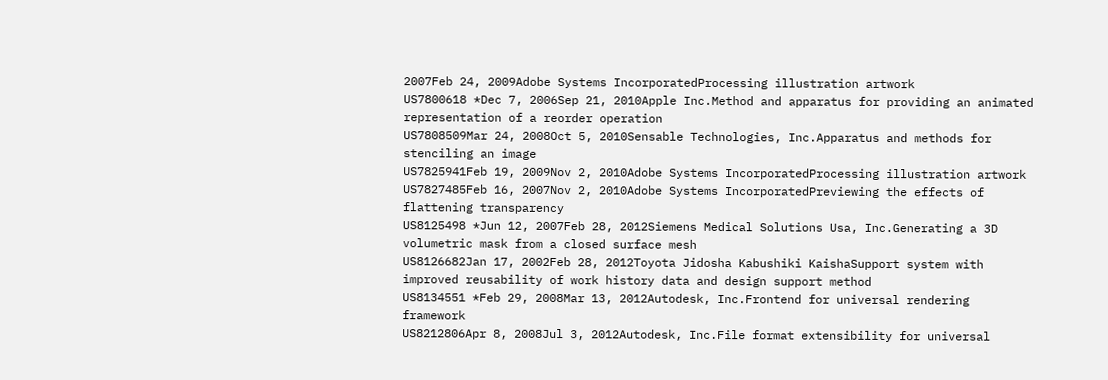2007Feb 24, 2009Adobe Systems IncorporatedProcessing illustration artwork
US7800618 *Dec 7, 2006Sep 21, 2010Apple Inc.Method and apparatus for providing an animated representation of a reorder operation
US7808509Mar 24, 2008Oct 5, 2010Sensable Technologies, Inc.Apparatus and methods for stenciling an image
US7825941Feb 19, 2009Nov 2, 2010Adobe Systems IncorporatedProcessing illustration artwork
US7827485Feb 16, 2007Nov 2, 2010Adobe Systems IncorporatedPreviewing the effects of flattening transparency
US8125498 *Jun 12, 2007Feb 28, 2012Siemens Medical Solutions Usa, Inc.Generating a 3D volumetric mask from a closed surface mesh
US8126682Jan 17, 2002Feb 28, 2012Toyota Jidosha Kabushiki KaishaSupport system with improved reusability of work history data and design support method
US8134551 *Feb 29, 2008Mar 13, 2012Autodesk, Inc.Frontend for universal rendering framework
US8212806Apr 8, 2008Jul 3, 2012Autodesk, Inc.File format extensibility for universal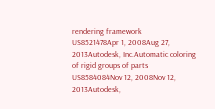rendering framework
US8521478Apr 1, 2008Aug 27, 2013Autodesk, Inc.Automatic coloring of rigid groups of parts
US8584084Nov 12, 2008Nov 12, 2013Autodesk,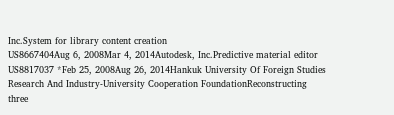Inc.System for library content creation
US8667404Aug 6, 2008Mar 4, 2014Autodesk, Inc.Predictive material editor
US8817037 *Feb 25, 2008Aug 26, 2014Hankuk University Of Foreign Studies Research And Industry-University Cooperation FoundationReconstructing three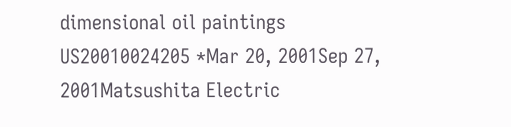dimensional oil paintings
US20010024205 *Mar 20, 2001Sep 27, 2001Matsushita Electric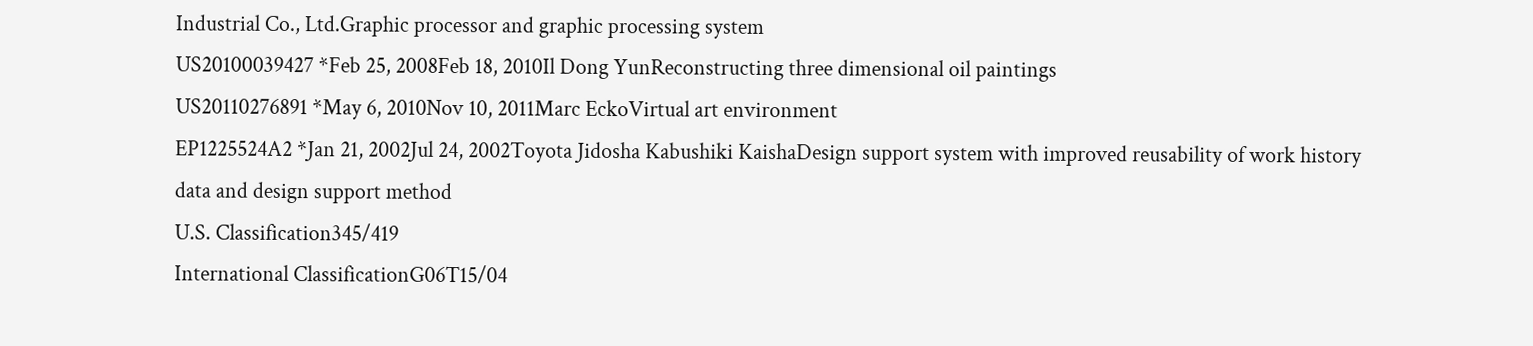Industrial Co., Ltd.Graphic processor and graphic processing system
US20100039427 *Feb 25, 2008Feb 18, 2010Il Dong YunReconstructing three dimensional oil paintings
US20110276891 *May 6, 2010Nov 10, 2011Marc EckoVirtual art environment
EP1225524A2 *Jan 21, 2002Jul 24, 2002Toyota Jidosha Kabushiki KaishaDesign support system with improved reusability of work history data and design support method
U.S. Classification345/419
International ClassificationG06T15/04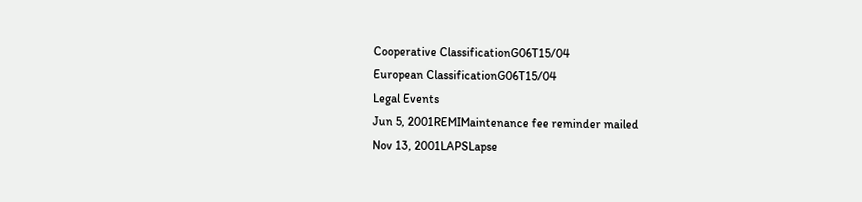Cooperative ClassificationG06T15/04
European ClassificationG06T15/04
Legal Events
Jun 5, 2001REMIMaintenance fee reminder mailed
Nov 13, 2001LAPSLapse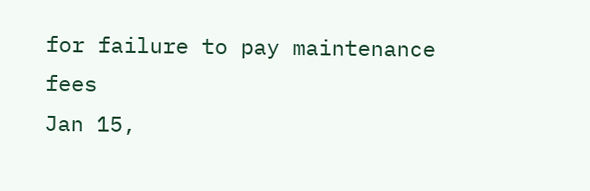for failure to pay maintenance fees
Jan 15,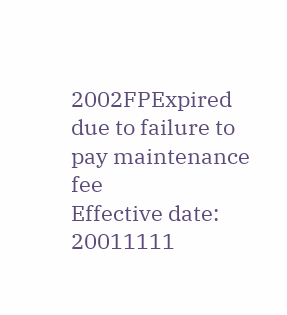2002FPExpired due to failure to pay maintenance fee
Effective date: 20011111